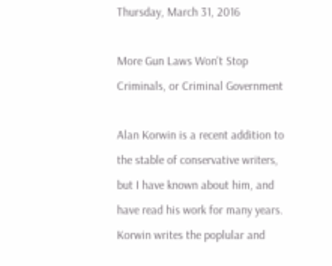Thursday, March 31, 2016

More Gun Laws Won't Stop Criminals, or Criminal Government

Alan Korwin is a recent addition to the stable of conservative writers, but I have known about him, and have read his work for many years.  Korwin writes the poplular and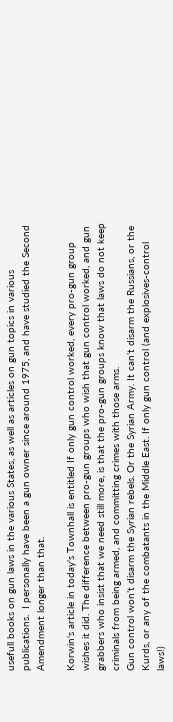usefull books on gun laws in the various States, as well as articles on gun topics in various publications.  I personally have been a gun owner since around 1975, and have studied the Second Amendment longer than that.

Korwin's article in today's Townhall is entitled If only gun control worked, every pro-gun group wishes it did. The difference between pro-gun groups who wish that gun control worked, and gun grabbers who insist that we need still more, is that the pro-gun groups know that laws do not keep criminals from being armed, and committing crimes with those arms.
Gun control won’t disarm the Syrian rebels. Or the Syrian Army. It can’t disarm the Russians, or the Kurds, or any of the combatants in the Middle East. If only gun control (and explosives-control laws!)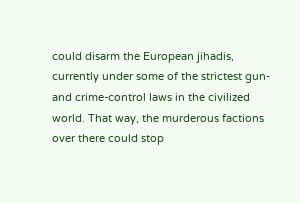could disarm the European jihadis, currently under some of the strictest gun- and crime-control laws in the civilized world. That way, the murderous factions over there could stop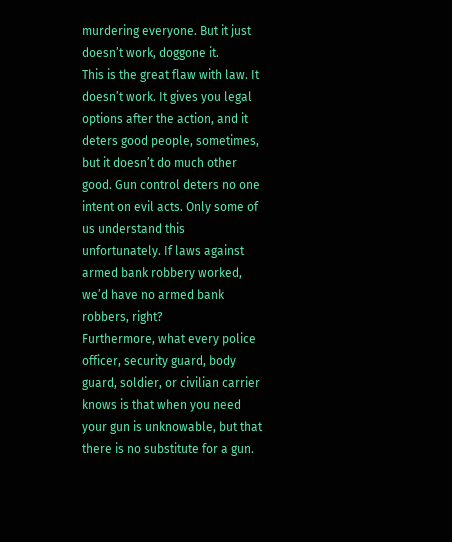murdering everyone. But it just doesn’t work, doggone it.
This is the great flaw with law. It doesn’t work. It gives you legal options after the action, and it deters good people, sometimes, but it doesn’t do much other good. Gun control deters no one intent on evil acts. Only some of us understand this unfortunately. If laws against armed bank robbery worked, we’d have no armed bank robbers, right?
Furthermore, what every police officer, security guard, body guard, soldier, or civilian carrier knows is that when you need your gun is unknowable, but that there is no substitute for a gun.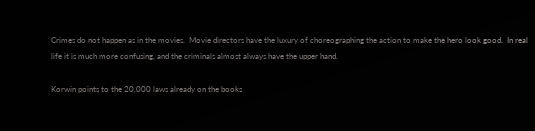Crimes do not happen as in the movies.  Movie directors have the luxury of choreographing the action to make the hero look good.  In real life it is much more confusing, and the criminals almost always have the upper hand.

Korwin points to the 20,000 laws already on the books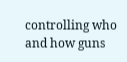controlling who and how guns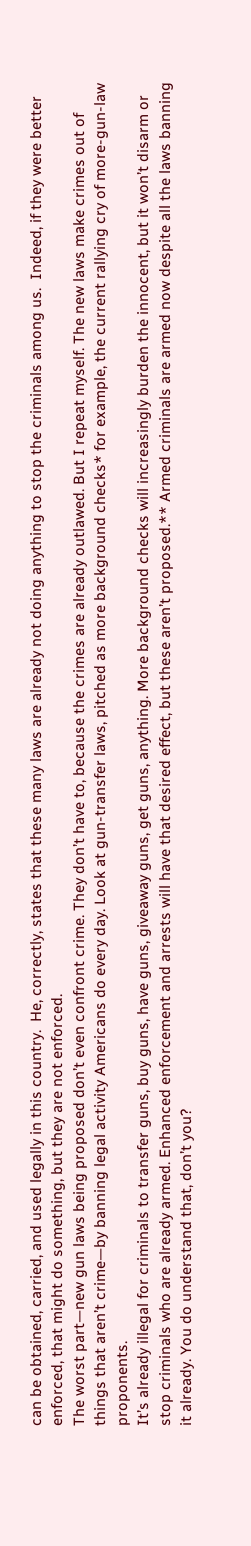can be obtained, carried, and used legally in this country.  He, correctly, states that these many laws are already not doing anything to stop the criminals among us.  Indeed, if they were better enforced, that might do something, but they are not enforced.
The worst part—new gun laws being proposed don’t even confront crime. They don’t have to, because the crimes are already outlawed. But I repeat myself. The new laws make crimes out of things that aren’t crime—by banning legal activity Americans do every day. Look at gun-transfer laws, pitched as more background checks* for example, the current rallying cry of more-gun-law proponents.
It’s already illegal for criminals to transfer guns, buy guns, have guns, giveaway guns, get guns, anything. More background checks will increasingly burden the innocent, but it won’t disarm or stop criminals who are already armed. Enhanced enforcement and arrests will have that desired effect, but these aren’t proposed.** Armed criminals are armed now despite all the laws banning it already. You do understand that, don’t you?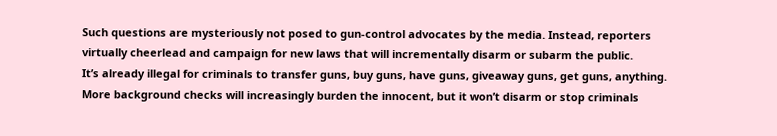Such questions are mysteriously not posed to gun-control advocates by the media. Instead, reporters virtually cheerlead and campaign for new laws that will incrementally disarm or subarm the public.
It’s already illegal for criminals to transfer guns, buy guns, have guns, giveaway guns, get guns, anything. More background checks will increasingly burden the innocent, but it won’t disarm or stop criminals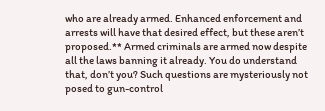who are already armed. Enhanced enforcement and arrests will have that desired effect, but these aren’t proposed.** Armed criminals are armed now despite all the laws banning it already. You do understand that, don’t you? Such questions are mysteriously not posed to gun-control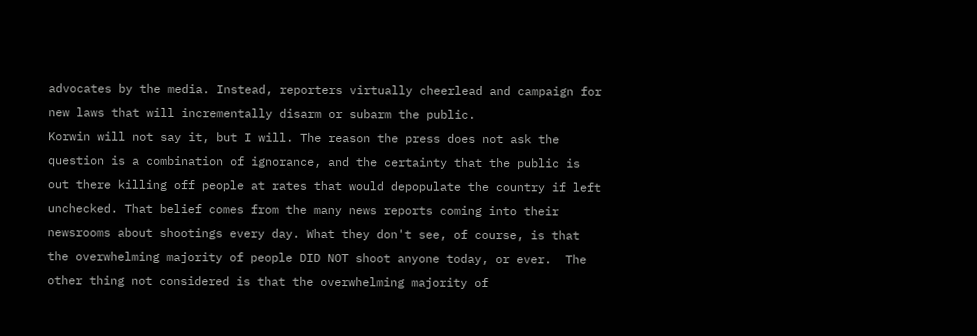advocates by the media. Instead, reporters virtually cheerlead and campaign for new laws that will incrementally disarm or subarm the public.
Korwin will not say it, but I will. The reason the press does not ask the question is a combination of ignorance, and the certainty that the public is out there killing off people at rates that would depopulate the country if left unchecked. That belief comes from the many news reports coming into their newsrooms about shootings every day. What they don't see, of course, is that the overwhelming majority of people DID NOT shoot anyone today, or ever.  The other thing not considered is that the overwhelming majority of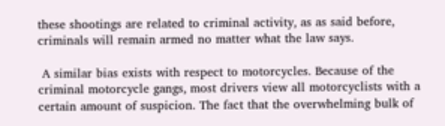these shootings are related to criminal activity, as as said before, criminals will remain armed no matter what the law says.

 A similar bias exists with respect to motorcycles. Because of the criminal motorcycle gangs, most drivers view all motorcyclists with a certain amount of suspicion. The fact that the overwhelming bulk of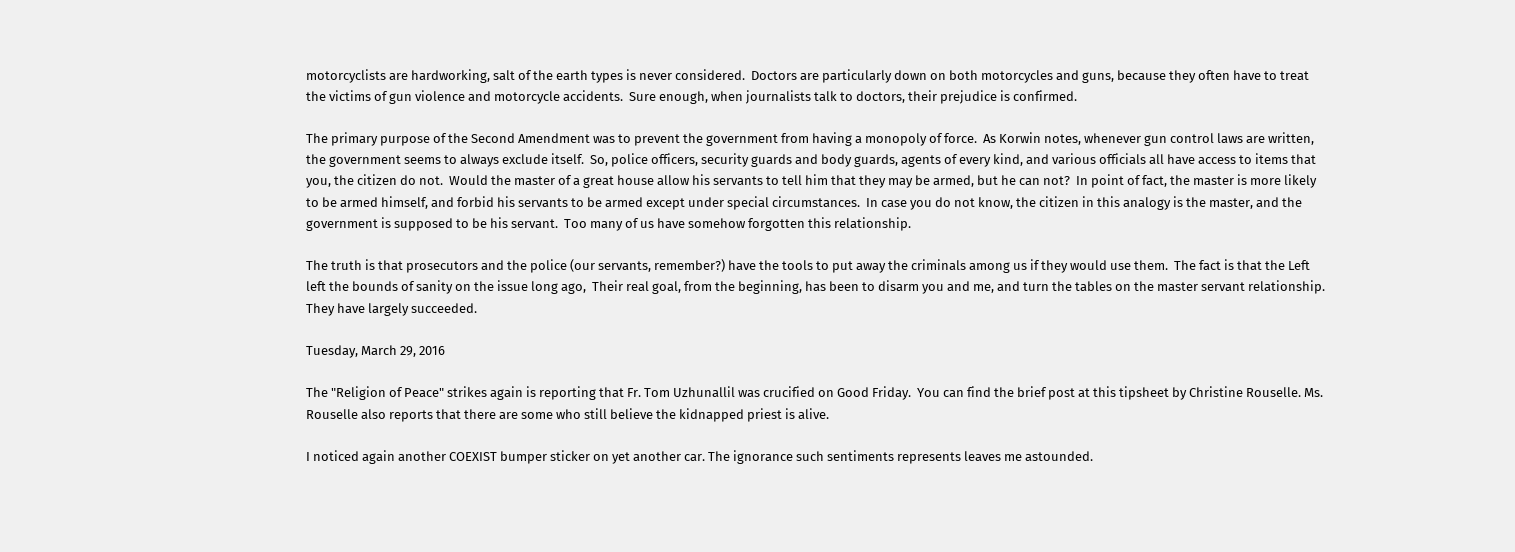motorcyclists are hardworking, salt of the earth types is never considered.  Doctors are particularly down on both motorcycles and guns, because they often have to treat the victims of gun violence and motorcycle accidents.  Sure enough, when journalists talk to doctors, their prejudice is confirmed.

The primary purpose of the Second Amendment was to prevent the government from having a monopoly of force.  As Korwin notes, whenever gun control laws are written, the government seems to always exclude itself.  So, police officers, security guards and body guards, agents of every kind, and various officials all have access to items that you, the citizen do not.  Would the master of a great house allow his servants to tell him that they may be armed, but he can not?  In point of fact, the master is more likely to be armed himself, and forbid his servants to be armed except under special circumstances.  In case you do not know, the citizen in this analogy is the master, and the government is supposed to be his servant.  Too many of us have somehow forgotten this relationship.

The truth is that prosecutors and the police (our servants, remember?) have the tools to put away the criminals among us if they would use them.  The fact is that the Left left the bounds of sanity on the issue long ago,  Their real goal, from the beginning, has been to disarm you and me, and turn the tables on the master servant relationship.  They have largely succeeded.

Tuesday, March 29, 2016

The "Religion of Peace" strikes again is reporting that Fr. Tom Uzhunallil was crucified on Good Friday.  You can find the brief post at this tipsheet by Christine Rouselle. Ms. Rouselle also reports that there are some who still believe the kidnapped priest is alive.

I noticed again another COEXIST bumper sticker on yet another car. The ignorance such sentiments represents leaves me astounded.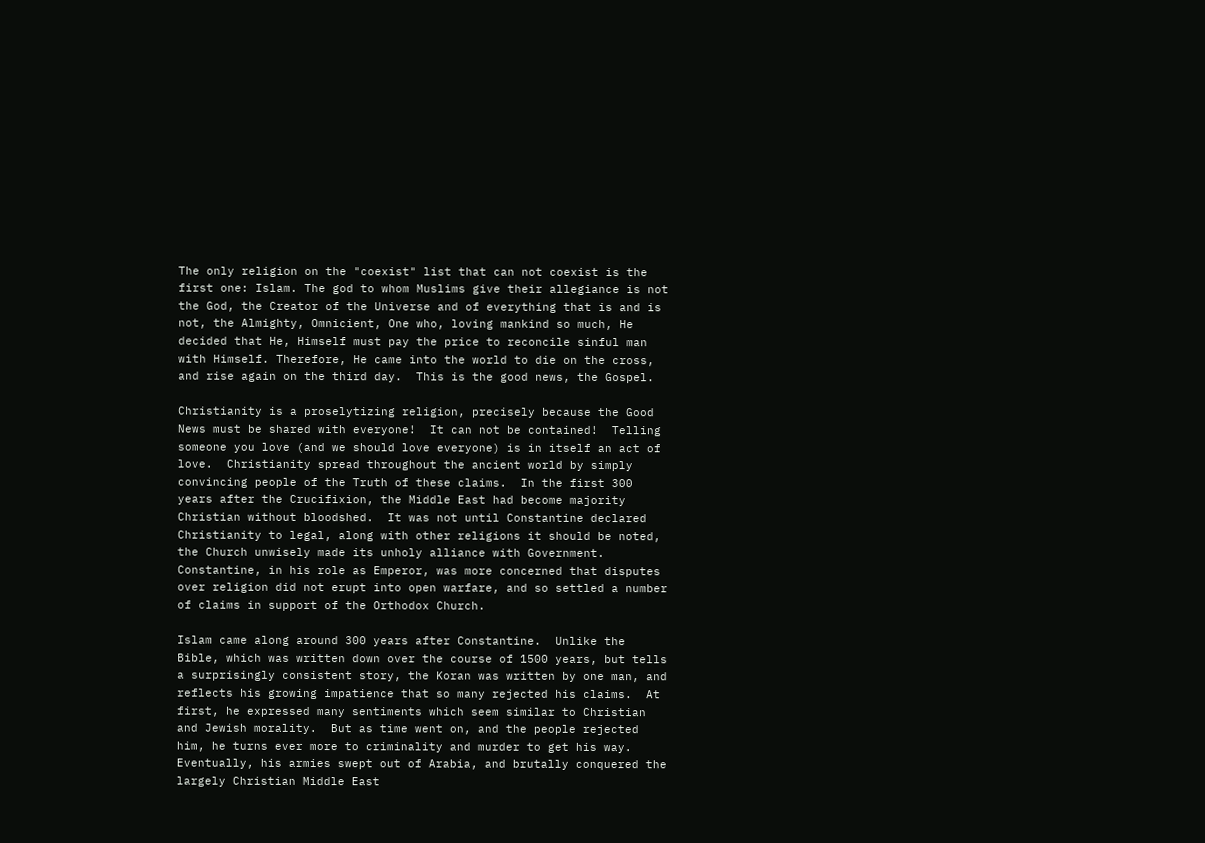The only religion on the "coexist" list that can not coexist is the first one: Islam. The god to whom Muslims give their allegiance is not the God, the Creator of the Universe and of everything that is and is not, the Almighty, Omnicient, One who, loving mankind so much, He decided that He, Himself must pay the price to reconcile sinful man with Himself. Therefore, He came into the world to die on the cross, and rise again on the third day.  This is the good news, the Gospel.

Christianity is a proselytizing religion, precisely because the Good News must be shared with everyone!  It can not be contained!  Telling someone you love (and we should love everyone) is in itself an act of love.  Christianity spread throughout the ancient world by simply convincing people of the Truth of these claims.  In the first 300 years after the Crucifixion, the Middle East had become majority Christian without bloodshed.  It was not until Constantine declared Christianity to legal, along with other religions it should be noted, the Church unwisely made its unholy alliance with Government.   Constantine, in his role as Emperor, was more concerned that disputes over religion did not erupt into open warfare, and so settled a number of claims in support of the Orthodox Church.

Islam came along around 300 years after Constantine.  Unlike the Bible, which was written down over the course of 1500 years, but tells a surprisingly consistent story, the Koran was written by one man, and reflects his growing impatience that so many rejected his claims.  At first, he expressed many sentiments which seem similar to Christian and Jewish morality.  But as time went on, and the people rejected him, he turns ever more to criminality and murder to get his way.  Eventually, his armies swept out of Arabia, and brutally conquered the largely Christian Middle East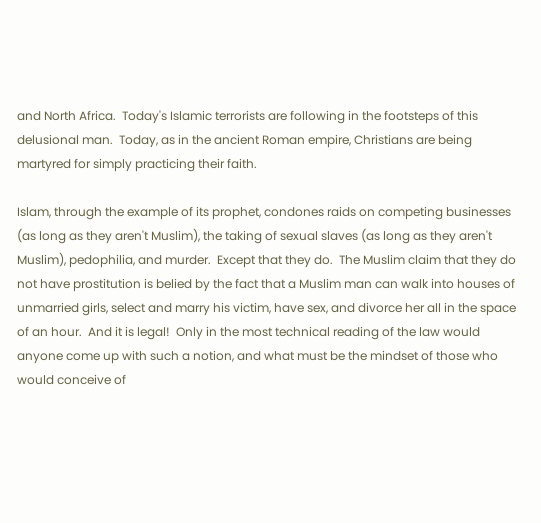and North Africa.  Today's Islamic terrorists are following in the footsteps of this delusional man.  Today, as in the ancient Roman empire, Christians are being martyred for simply practicing their faith.

Islam, through the example of its prophet, condones raids on competing businesses (as long as they aren't Muslim), the taking of sexual slaves (as long as they aren't Muslim), pedophilia, and murder.  Except that they do.  The Muslim claim that they do not have prostitution is belied by the fact that a Muslim man can walk into houses of unmarried girls, select and marry his victim, have sex, and divorce her all in the space of an hour.  And it is legal!  Only in the most technical reading of the law would anyone come up with such a notion, and what must be the mindset of those who would conceive of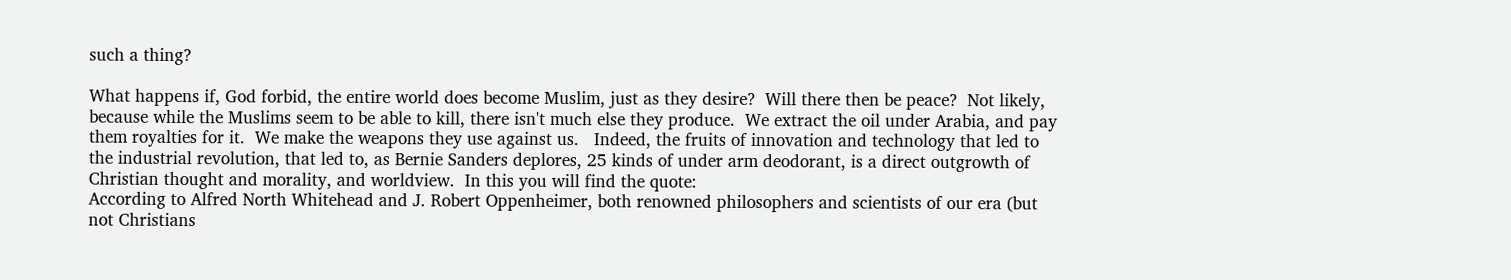such a thing?

What happens if, God forbid, the entire world does become Muslim, just as they desire?  Will there then be peace?  Not likely, because while the Muslims seem to be able to kill, there isn't much else they produce.  We extract the oil under Arabia, and pay them royalties for it.  We make the weapons they use against us.   Indeed, the fruits of innovation and technology that led to the industrial revolution, that led to, as Bernie Sanders deplores, 25 kinds of under arm deodorant, is a direct outgrowth of Christian thought and morality, and worldview.  In this you will find the quote:
According to Alfred North Whitehead and J. Robert Oppenheimer, both renowned philosophers and scientists of our era (but not Christians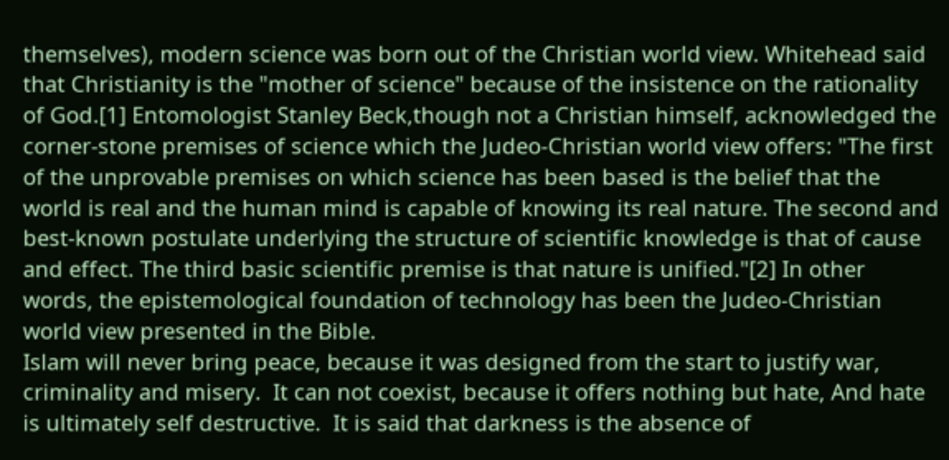themselves), modern science was born out of the Christian world view. Whitehead said that Christianity is the "mother of science" because of the insistence on the rationality of God.[1] Entomologist Stanley Beck,though not a Christian himself, acknowledged the corner-stone premises of science which the Judeo-Christian world view offers: "The first of the unprovable premises on which science has been based is the belief that the world is real and the human mind is capable of knowing its real nature. The second and best-known postulate underlying the structure of scientific knowledge is that of cause and effect. The third basic scientific premise is that nature is unified."[2] In other words, the epistemological foundation of technology has been the Judeo-Christian world view presented in the Bible.
Islam will never bring peace, because it was designed from the start to justify war, criminality and misery.  It can not coexist, because it offers nothing but hate, And hate is ultimately self destructive.  It is said that darkness is the absence of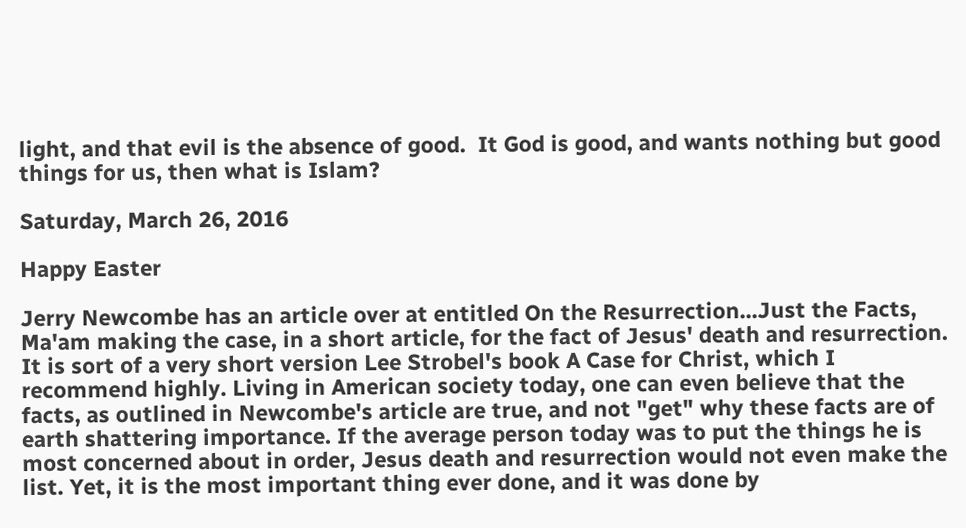light, and that evil is the absence of good.  It God is good, and wants nothing but good things for us, then what is Islam?

Saturday, March 26, 2016

Happy Easter

Jerry Newcombe has an article over at entitled On the Resurrection...Just the Facts, Ma'am making the case, in a short article, for the fact of Jesus' death and resurrection. It is sort of a very short version Lee Strobel's book A Case for Christ, which I recommend highly. Living in American society today, one can even believe that the facts, as outlined in Newcombe's article are true, and not "get" why these facts are of earth shattering importance. If the average person today was to put the things he is most concerned about in order, Jesus death and resurrection would not even make the list. Yet, it is the most important thing ever done, and it was done by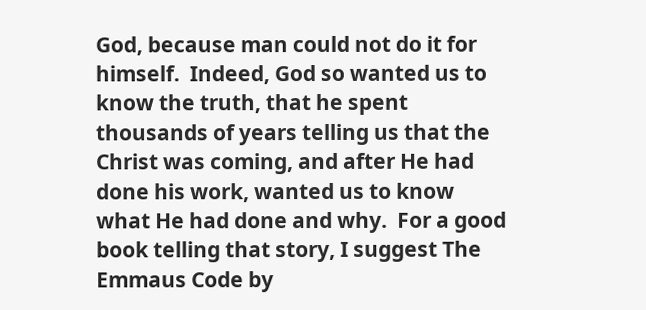God, because man could not do it for himself.  Indeed, God so wanted us to know the truth, that he spent thousands of years telling us that the Christ was coming, and after He had done his work, wanted us to know what He had done and why.  For a good book telling that story, I suggest The Emmaus Code by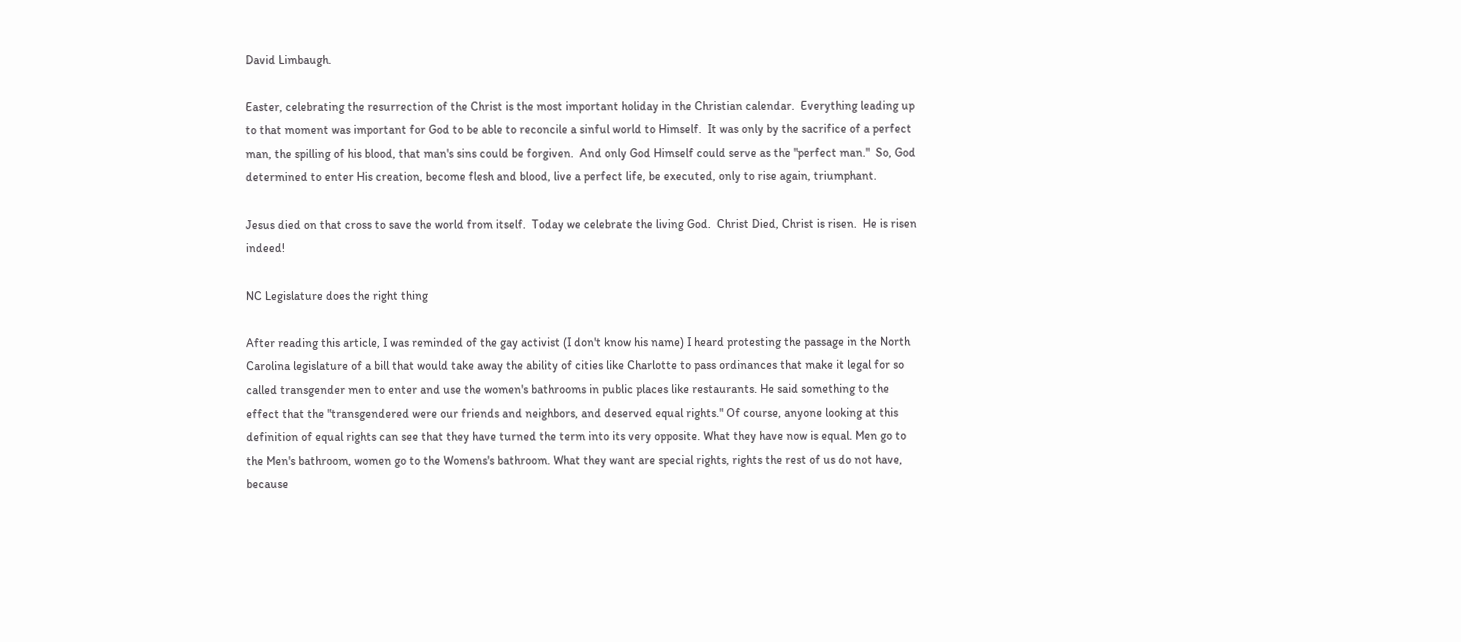David Limbaugh.

Easter, celebrating the resurrection of the Christ is the most important holiday in the Christian calendar.  Everything leading up to that moment was important for God to be able to reconcile a sinful world to Himself.  It was only by the sacrifice of a perfect man, the spilling of his blood, that man's sins could be forgiven.  And only God Himself could serve as the "perfect man."  So, God determined to enter His creation, become flesh and blood, live a perfect life, be executed, only to rise again, triumphant.

Jesus died on that cross to save the world from itself.  Today we celebrate the living God.  Christ Died, Christ is risen.  He is risen indeed!

NC Legislature does the right thing

After reading this article, I was reminded of the gay activist (I don't know his name) I heard protesting the passage in the North Carolina legislature of a bill that would take away the ability of cities like Charlotte to pass ordinances that make it legal for so called transgender men to enter and use the women's bathrooms in public places like restaurants. He said something to the effect that the "transgendered were our friends and neighbors, and deserved equal rights." Of course, anyone looking at this definition of equal rights can see that they have turned the term into its very opposite. What they have now is equal. Men go to the Men's bathroom, women go to the Womens's bathroom. What they want are special rights, rights the rest of us do not have, because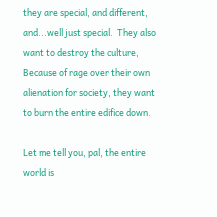they are special, and different, and...well just special.  They also want to destroy the culture,  Because of rage over their own alienation for society, they want to burn the entire edifice down.

Let me tell you, pal, the entire world is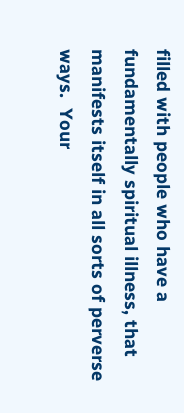filled with people who have a fundamentally spiritual illness, that manifests itself in all sorts of perverse ways.  Your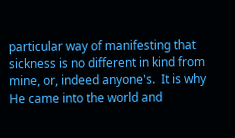particular way of manifesting that sickness is no different in kind from mine, or, indeed anyone's.  It is why He came into the world and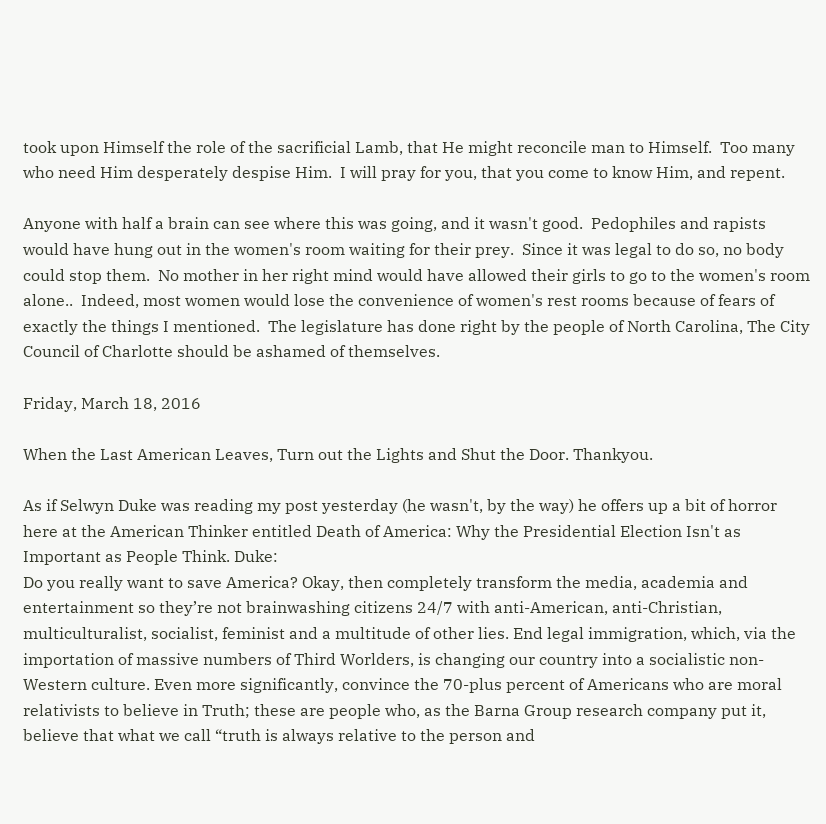took upon Himself the role of the sacrificial Lamb, that He might reconcile man to Himself.  Too many who need Him desperately despise Him.  I will pray for you, that you come to know Him, and repent.

Anyone with half a brain can see where this was going, and it wasn't good.  Pedophiles and rapists would have hung out in the women's room waiting for their prey.  Since it was legal to do so, no body could stop them.  No mother in her right mind would have allowed their girls to go to the women's room alone..  Indeed, most women would lose the convenience of women's rest rooms because of fears of exactly the things I mentioned.  The legislature has done right by the people of North Carolina, The City Council of Charlotte should be ashamed of themselves.

Friday, March 18, 2016

When the Last American Leaves, Turn out the Lights and Shut the Door. Thankyou.

As if Selwyn Duke was reading my post yesterday (he wasn't, by the way) he offers up a bit of horror here at the American Thinker entitled Death of America: Why the Presidential Election Isn't as Important as People Think. Duke:
Do you really want to save America? Okay, then completely transform the media, academia and entertainment so they’re not brainwashing citizens 24/7 with anti-American, anti-Christian, multiculturalist, socialist, feminist and a multitude of other lies. End legal immigration, which, via the importation of massive numbers of Third Worlders, is changing our country into a socialistic non-Western culture. Even more significantly, convince the 70-plus percent of Americans who are moral relativists to believe in Truth; these are people who, as the Barna Group research company put it, believe that what we call “truth is always relative to the person and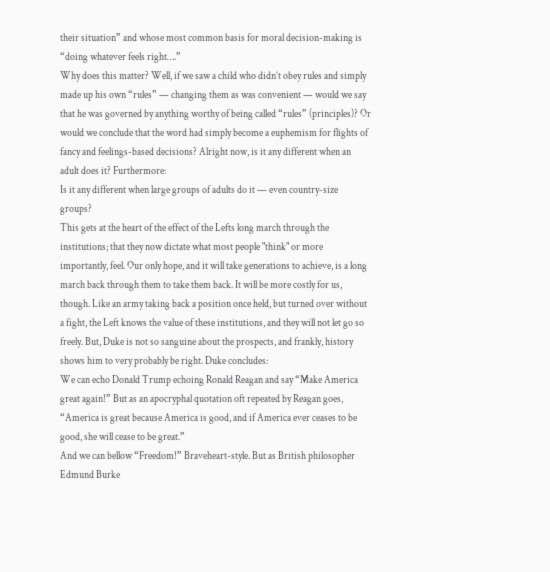their situation” and whose most common basis for moral decision-making is “doing whatever feels right….”
Why does this matter? Well, if we saw a child who didn’t obey rules and simply made up his own “rules” — changing them as was convenient — would we say that he was governed by anything worthy of being called “rules” (principles)? Or would we conclude that the word had simply become a euphemism for flights of fancy and feelings-based decisions? Alright now, is it any different when an adult does it? Furthermore:
Is it any different when large groups of adults do it — even country-size groups?
This gets at the heart of the effect of the Lefts long march through the institutions; that they now dictate what most people "think" or more importantly, feel. Our only hope, and it will take generations to achieve, is a long march back through them to take them back. It will be more costly for us, though. Like an army taking back a position once held, but turned over without a fight, the Left knows the value of these institutions, and they will not let go so freely. But, Duke is not so sanguine about the prospects, and frankly, history shows him to very probably be right. Duke concludes:
We can echo Donald Trump echoing Ronald Reagan and say “Make America great again!” But as an apocryphal quotation oft repeated by Reagan goes, “America is great because America is good, and if America ever ceases to be good, she will cease to be great.”
And we can bellow “Freedom!” Braveheart-style. But as British philosopher Edmund Burke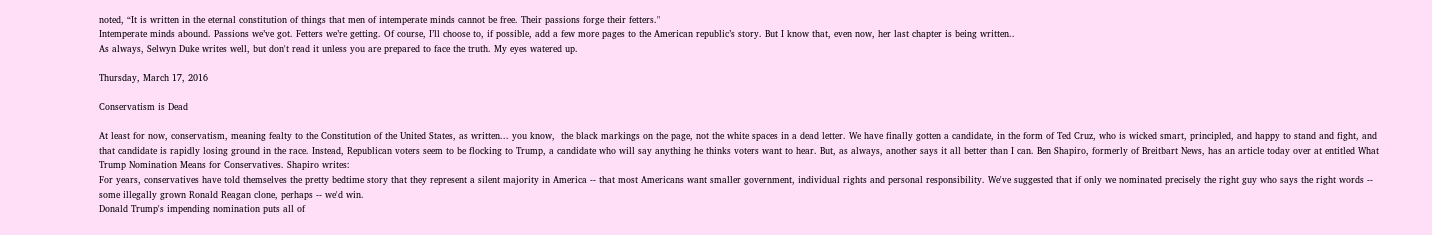noted, “It is written in the eternal constitution of things that men of intemperate minds cannot be free. Their passions forge their fetters."
Intemperate minds abound. Passions we’ve got. Fetters we’re getting. Of course, I’ll choose to, if possible, add a few more pages to the American republic’s story. But I know that, even now, her last chapter is being written..
As always, Selwyn Duke writes well, but don't read it unless you are prepared to face the truth. My eyes watered up.

Thursday, March 17, 2016

Conservatism is Dead

At least for now, conservatism, meaning fealty to the Constitution of the United States, as written... you know,  the black markings on the page, not the white spaces in a dead letter. We have finally gotten a candidate, in the form of Ted Cruz, who is wicked smart, principled, and happy to stand and fight, and that candidate is rapidly losing ground in the race. Instead, Republican voters seem to be flocking to Trump, a candidate who will say anything he thinks voters want to hear. But, as always, another says it all better than I can. Ben Shapiro, formerly of Breitbart News, has an article today over at entitled What Trump Nomination Means for Conservatives. Shapiro writes:
For years, conservatives have told themselves the pretty bedtime story that they represent a silent majority in America -- that most Americans want smaller government, individual rights and personal responsibility. We've suggested that if only we nominated precisely the right guy who says the right words -- some illegally grown Ronald Reagan clone, perhaps -- we'd win.
Donald Trump's impending nomination puts all of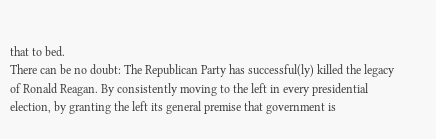that to bed.
There can be no doubt: The Republican Party has successful(ly) killed the legacy of Ronald Reagan. By consistently moving to the left in every presidential election, by granting the left its general premise that government is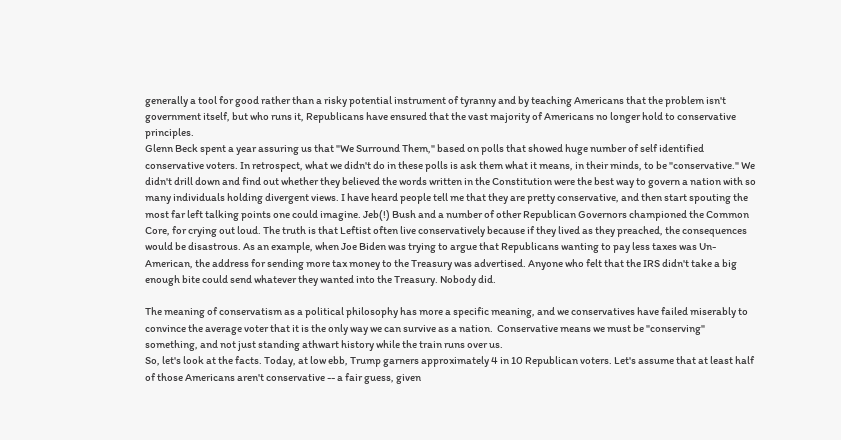generally a tool for good rather than a risky potential instrument of tyranny and by teaching Americans that the problem isn't government itself, but who runs it, Republicans have ensured that the vast majority of Americans no longer hold to conservative principles.
Glenn Beck spent a year assuring us that "We Surround Them," based on polls that showed huge number of self identified conservative voters. In retrospect, what we didn't do in these polls is ask them what it means, in their minds, to be "conservative." We didn't drill down and find out whether they believed the words written in the Constitution were the best way to govern a nation with so many individuals holding divergent views. I have heard people tell me that they are pretty conservative, and then start spouting the most far left talking points one could imagine. Jeb(!) Bush and a number of other Republican Governors championed the Common Core, for crying out loud. The truth is that Leftist often live conservatively because if they lived as they preached, the consequences would be disastrous. As an example, when Joe Biden was trying to argue that Republicans wanting to pay less taxes was Un-American, the address for sending more tax money to the Treasury was advertised. Anyone who felt that the IRS didn't take a big enough bite could send whatever they wanted into the Treasury. Nobody did.

The meaning of conservatism as a political philosophy has more a specific meaning, and we conservatives have failed miserably to convince the average voter that it is the only way we can survive as a nation.  Conservative means we must be "conserving" something, and not just standing athwart history while the train runs over us.
So, let's look at the facts. Today, at low ebb, Trump garners approximately 4 in 10 Republican voters. Let's assume that at least half of those Americans aren't conservative -- a fair guess, given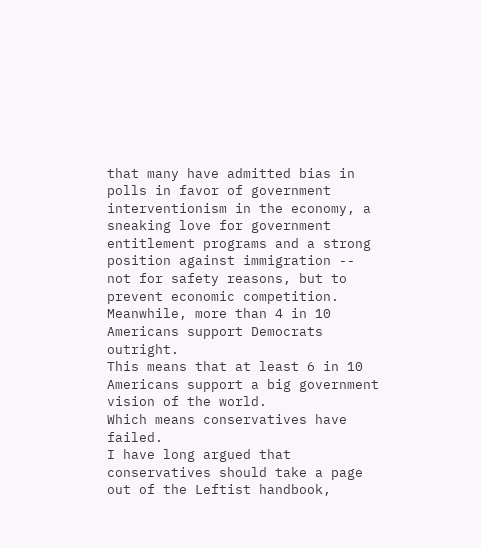that many have admitted bias in polls in favor of government interventionism in the economy, a sneaking love for government entitlement programs and a strong position against immigration -- not for safety reasons, but to prevent economic competition. Meanwhile, more than 4 in 10 Americans support Democrats outright.
This means that at least 6 in 10 Americans support a big government vision of the world.
Which means conservatives have failed.
I have long argued that conservatives should take a page out of the Leftist handbook,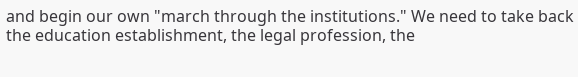and begin our own "march through the institutions." We need to take back the education establishment, the legal profession, the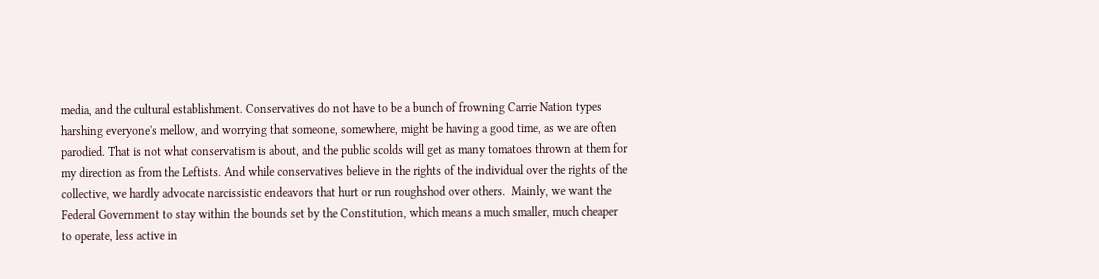media, and the cultural establishment. Conservatives do not have to be a bunch of frowning Carrie Nation types harshing everyone's mellow, and worrying that someone, somewhere, might be having a good time, as we are often parodied. That is not what conservatism is about, and the public scolds will get as many tomatoes thrown at them for my direction as from the Leftists. And while conservatives believe in the rights of the individual over the rights of the collective, we hardly advocate narcissistic endeavors that hurt or run roughshod over others.  Mainly, we want the Federal Government to stay within the bounds set by the Constitution, which means a much smaller, much cheaper to operate, less active in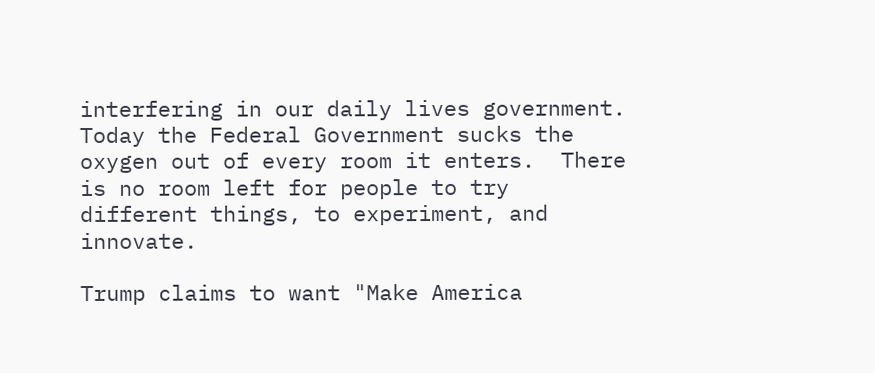interfering in our daily lives government.  Today the Federal Government sucks the oxygen out of every room it enters.  There is no room left for people to try different things, to experiment, and innovate.

Trump claims to want "Make America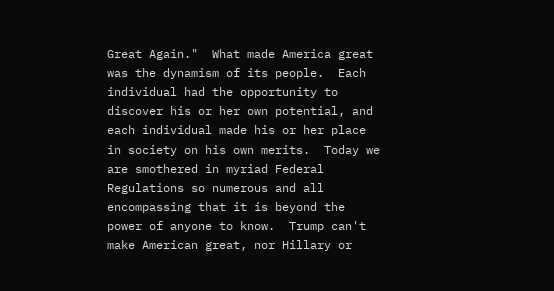Great Again."  What made America great was the dynamism of its people.  Each individual had the opportunity to discover his or her own potential, and each individual made his or her place in society on his own merits.  Today we are smothered in myriad Federal Regulations so numerous and all encompassing that it is beyond the power of anyone to know.  Trump can't make American great, nor Hillary or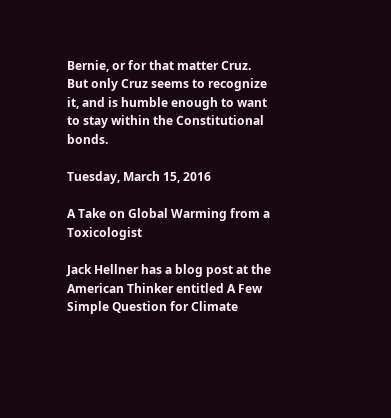Bernie, or for that matter Cruz.  But only Cruz seems to recognize it, and is humble enough to want to stay within the Constitutional bonds.

Tuesday, March 15, 2016

A Take on Global Warming from a Toxicologist

Jack Hellner has a blog post at the American Thinker entitled A Few Simple Question for Climate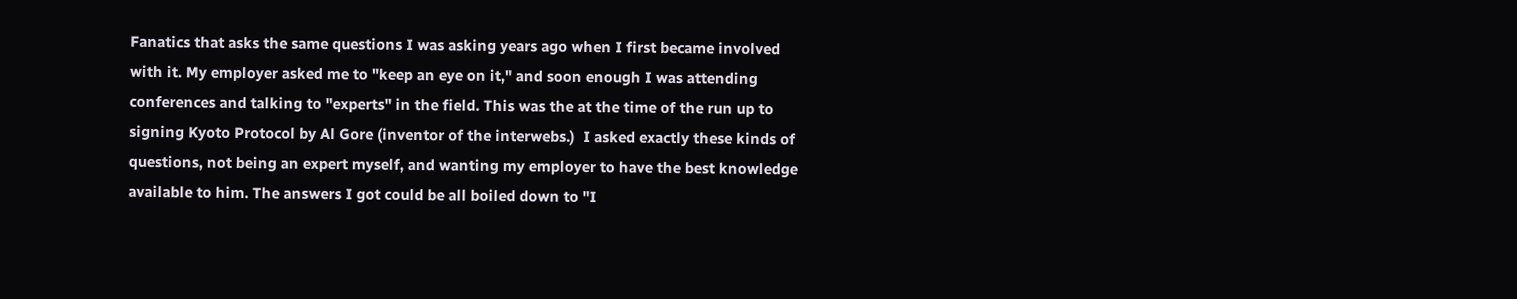Fanatics that asks the same questions I was asking years ago when I first became involved with it. My employer asked me to "keep an eye on it," and soon enough I was attending conferences and talking to "experts" in the field. This was the at the time of the run up to signing Kyoto Protocol by Al Gore (inventor of the interwebs.)  I asked exactly these kinds of questions, not being an expert myself, and wanting my employer to have the best knowledge available to him. The answers I got could be all boiled down to "I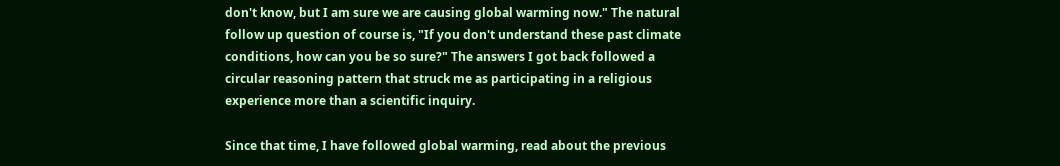don't know, but I am sure we are causing global warming now." The natural follow up question of course is, "If you don't understand these past climate conditions, how can you be so sure?" The answers I got back followed a circular reasoning pattern that struck me as participating in a religious experience more than a scientific inquiry.

Since that time, I have followed global warming, read about the previous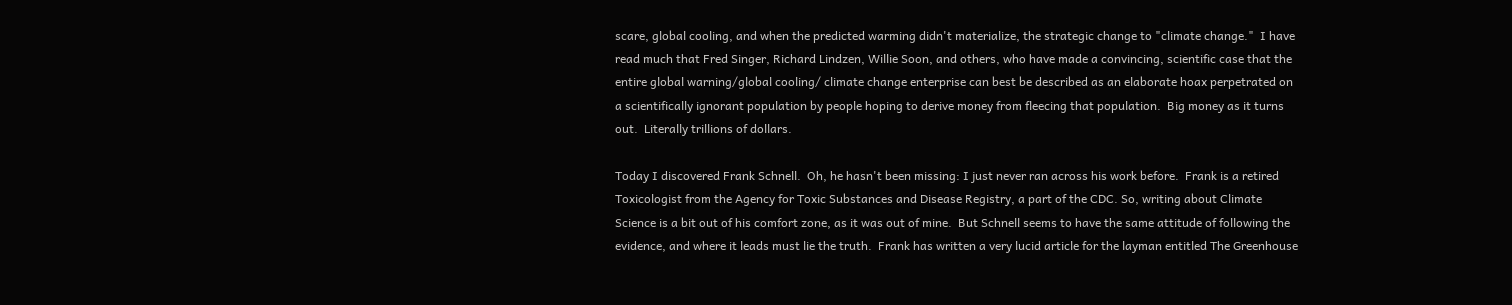scare, global cooling, and when the predicted warming didn't materialize, the strategic change to "climate change."  I have read much that Fred Singer, Richard Lindzen, Willie Soon, and others, who have made a convincing, scientific case that the entire global warning/global cooling/ climate change enterprise can best be described as an elaborate hoax perpetrated on a scientifically ignorant population by people hoping to derive money from fleecing that population.  Big money as it turns out.  Literally trillions of dollars.

Today I discovered Frank Schnell.  Oh, he hasn't been missing: I just never ran across his work before.  Frank is a retired Toxicologist from the Agency for Toxic Substances and Disease Registry, a part of the CDC. So, writing about Climate Science is a bit out of his comfort zone, as it was out of mine.  But Schnell seems to have the same attitude of following the evidence, and where it leads must lie the truth.  Frank has written a very lucid article for the layman entitled The Greenhouse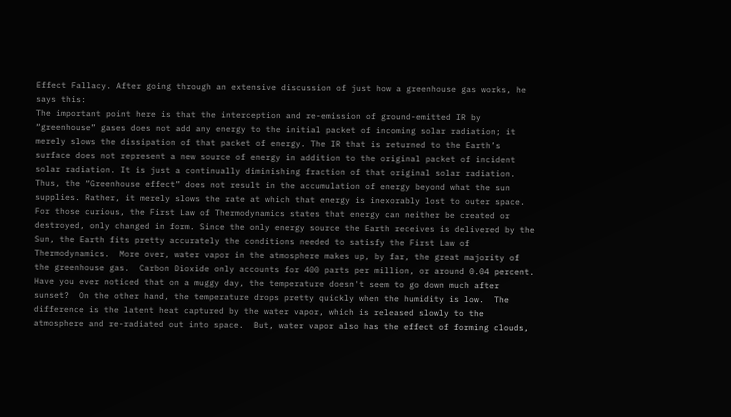Effect Fallacy. After going through an extensive discussion of just how a greenhouse gas works, he says this:
The important point here is that the interception and re-emission of ground-emitted IR by “greenhouse” gases does not add any energy to the initial packet of incoming solar radiation; it merely slows the dissipation of that packet of energy. The IR that is returned to the Earth’s surface does not represent a new source of energy in addition to the original packet of incident solar radiation. It is just a continually diminishing fraction of that original solar radiation. Thus, the “Greenhouse effect” does not result in the accumulation of energy beyond what the sun supplies. Rather, it merely slows the rate at which that energy is inexorably lost to outer space.
For those curious, the First Law of Thermodynamics states that energy can neither be created or destroyed, only changed in form. Since the only energy source the Earth receives is delivered by the Sun, the Earth fits pretty accurately the conditions needed to satisfy the First Law of Thermodynamics.  More over, water vapor in the atmosphere makes up, by far, the great majority of the greenhouse gas.  Carbon Dioxide only accounts for 400 parts per million, or around 0.04 percent.  Have you ever noticed that on a muggy day, the temperature doesn't seem to go down much after sunset?  On the other hand, the temperature drops pretty quickly when the humidity is low.  The difference is the latent heat captured by the water vapor, which is released slowly to the atmosphere and re-radiated out into space.  But, water vapor also has the effect of forming clouds,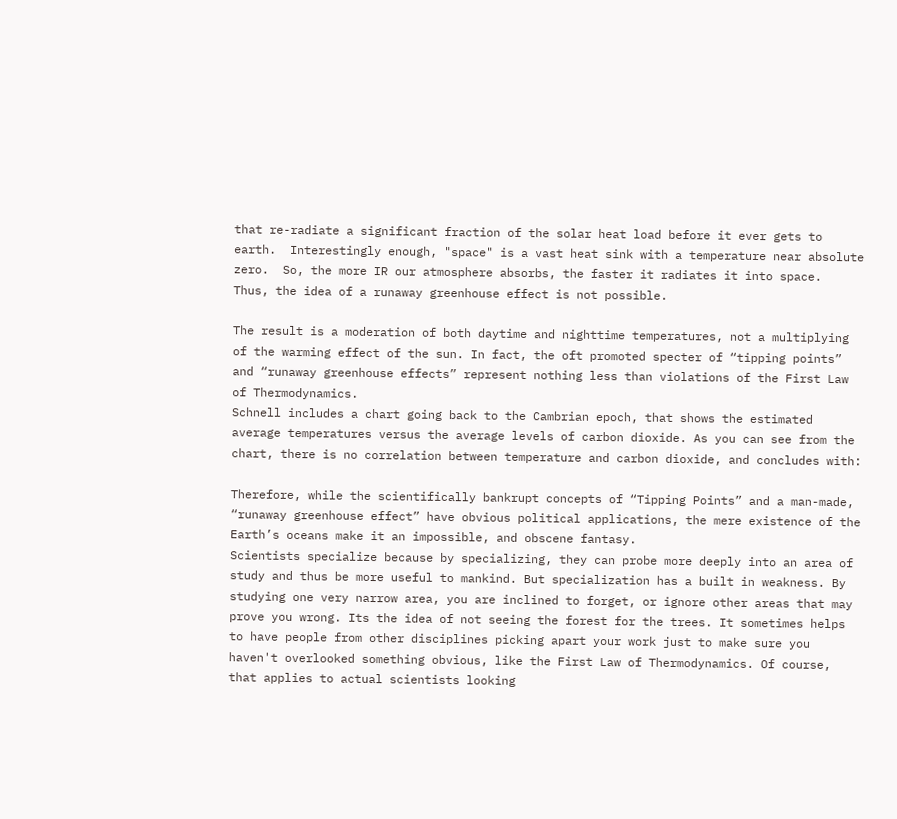that re-radiate a significant fraction of the solar heat load before it ever gets to earth.  Interestingly enough, "space" is a vast heat sink with a temperature near absolute zero.  So, the more IR our atmosphere absorbs, the faster it radiates it into space.  Thus, the idea of a runaway greenhouse effect is not possible.

The result is a moderation of both daytime and nighttime temperatures, not a multiplying of the warming effect of the sun. In fact, the oft promoted specter of “tipping points” and “runaway greenhouse effects” represent nothing less than violations of the First Law of Thermodynamics.
Schnell includes a chart going back to the Cambrian epoch, that shows the estimated average temperatures versus the average levels of carbon dioxide. As you can see from the chart, there is no correlation between temperature and carbon dioxide, and concludes with:

Therefore, while the scientifically bankrupt concepts of “Tipping Points” and a man-made, “runaway greenhouse effect” have obvious political applications, the mere existence of the Earth’s oceans make it an impossible, and obscene fantasy.
Scientists specialize because by specializing, they can probe more deeply into an area of study and thus be more useful to mankind. But specialization has a built in weakness. By studying one very narrow area, you are inclined to forget, or ignore other areas that may prove you wrong. Its the idea of not seeing the forest for the trees. It sometimes helps to have people from other disciplines picking apart your work just to make sure you haven't overlooked something obvious, like the First Law of Thermodynamics. Of course, that applies to actual scientists looking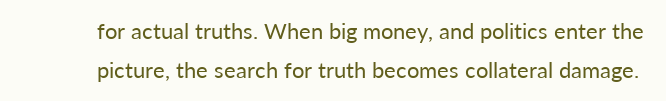for actual truths. When big money, and politics enter the picture, the search for truth becomes collateral damage.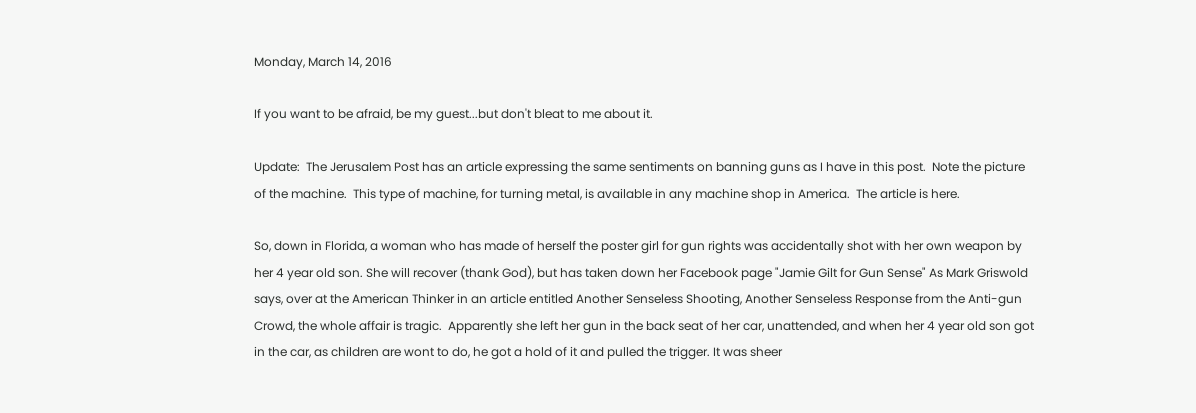Monday, March 14, 2016

If you want to be afraid, be my guest...but don't bleat to me about it.

Update:  The Jerusalem Post has an article expressing the same sentiments on banning guns as I have in this post.  Note the picture of the machine.  This type of machine, for turning metal, is available in any machine shop in America.  The article is here.

So, down in Florida, a woman who has made of herself the poster girl for gun rights was accidentally shot with her own weapon by her 4 year old son. She will recover (thank God), but has taken down her Facebook page "Jamie Gilt for Gun Sense" As Mark Griswold says, over at the American Thinker in an article entitled Another Senseless Shooting, Another Senseless Response from the Anti-gun Crowd, the whole affair is tragic.  Apparently she left her gun in the back seat of her car, unattended, and when her 4 year old son got in the car, as children are wont to do, he got a hold of it and pulled the trigger. It was sheer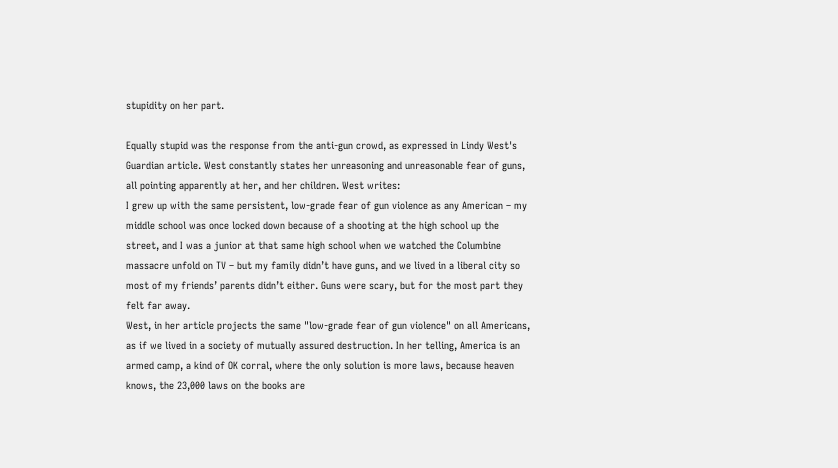stupidity on her part.

Equally stupid was the response from the anti-gun crowd, as expressed in Lindy West's Guardian article. West constantly states her unreasoning and unreasonable fear of guns, all pointing apparently at her, and her children. West writes:
I grew up with the same persistent, low-grade fear of gun violence as any American – my middle school was once locked down because of a shooting at the high school up the street, and I was a junior at that same high school when we watched the Columbine massacre unfold on TV – but my family didn’t have guns, and we lived in a liberal city so most of my friends’ parents didn’t either. Guns were scary, but for the most part they felt far away.
West, in her article projects the same "low-grade fear of gun violence" on all Americans, as if we lived in a society of mutually assured destruction. In her telling, America is an armed camp, a kind of OK corral, where the only solution is more laws, because heaven knows, the 23,000 laws on the books are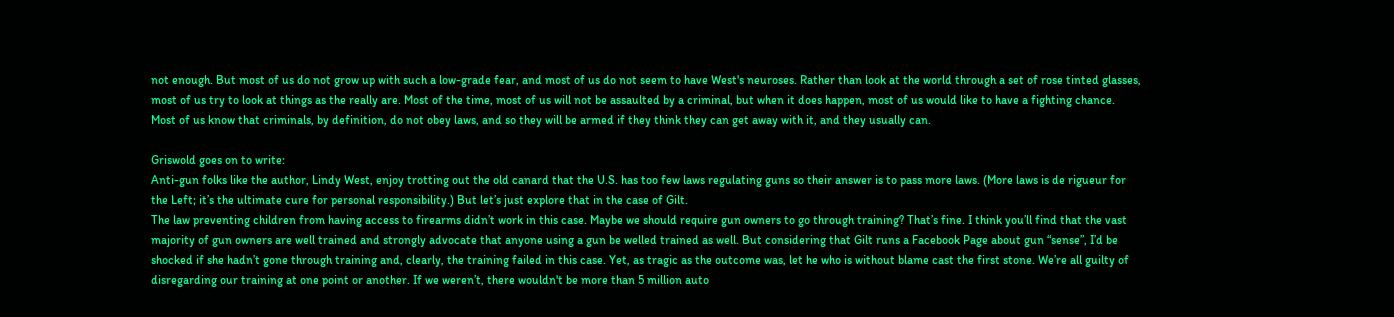not enough. But most of us do not grow up with such a low-grade fear, and most of us do not seem to have West's neuroses. Rather than look at the world through a set of rose tinted glasses, most of us try to look at things as the really are. Most of the time, most of us will not be assaulted by a criminal, but when it does happen, most of us would like to have a fighting chance.  Most of us know that criminals, by definition, do not obey laws, and so they will be armed if they think they can get away with it, and they usually can.

Griswold goes on to write:
Anti-gun folks like the author, Lindy West, enjoy trotting out the old canard that the U.S. has too few laws regulating guns so their answer is to pass more laws. (More laws is de rigueur for the Left; it’s the ultimate cure for personal responsibility.) But let’s just explore that in the case of Gilt.
The law preventing children from having access to firearms didn’t work in this case. Maybe we should require gun owners to go through training? That’s fine. I think you’ll find that the vast majority of gun owners are well trained and strongly advocate that anyone using a gun be welled trained as well. But considering that Gilt runs a Facebook Page about gun “sense”, I’d be shocked if she hadn’t gone through training and, clearly, the training failed in this case. Yet, as tragic as the outcome was, let he who is without blame cast the first stone. We’re all guilty of disregarding our training at one point or another. If we weren’t, there wouldn't be more than 5 million auto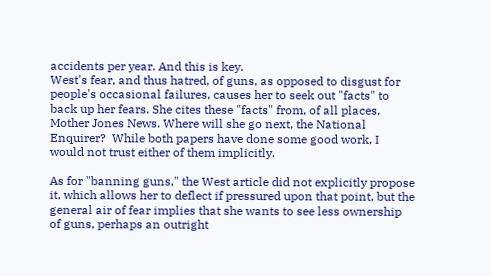accidents per year. And this is key.
West's fear, and thus hatred, of guns, as opposed to disgust for people's occasional failures, causes her to seek out "facts" to back up her fears. She cites these "facts" from, of all places, Mother Jones News. Where will she go next, the National Enquirer?  While both papers have done some good work, I would not trust either of them implicitly.

As for "banning guns," the West article did not explicitly propose it, which allows her to deflect if pressured upon that point, but the general air of fear implies that she wants to see less ownership of guns, perhaps an outright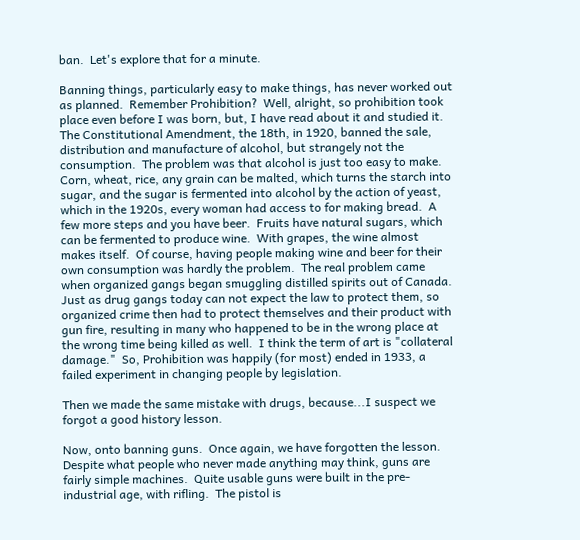ban.  Let's explore that for a minute.

Banning things, particularly easy to make things, has never worked out as planned.  Remember Prohibition?  Well, alright, so prohibition took place even before I was born, but, I have read about it and studied it.  The Constitutional Amendment, the 18th, in 1920, banned the sale, distribution and manufacture of alcohol, but strangely not the consumption.  The problem was that alcohol is just too easy to make.  Corn, wheat, rice, any grain can be malted, which turns the starch into sugar, and the sugar is fermented into alcohol by the action of yeast, which in the 1920s, every woman had access to for making bread.  A few more steps and you have beer.  Fruits have natural sugars, which can be fermented to produce wine.  With grapes, the wine almost makes itself.  Of course, having people making wine and beer for their own consumption was hardly the problem.  The real problem came when organized gangs began smuggling distilled spirits out of Canada.  Just as drug gangs today can not expect the law to protect them, so organized crime then had to protect themselves and their product with gun fire, resulting in many who happened to be in the wrong place at the wrong time being killed as well.  I think the term of art is "collateral damage."  So, Prohibition was happily (for most) ended in 1933, a failed experiment in changing people by legislation.

Then we made the same mistake with drugs, because...I suspect we forgot a good history lesson.

Now, onto banning guns.  Once again, we have forgotten the lesson.  Despite what people who never made anything may think, guns are fairly simple machines.  Quite usable guns were built in the pre-industrial age, with rifling.  The pistol is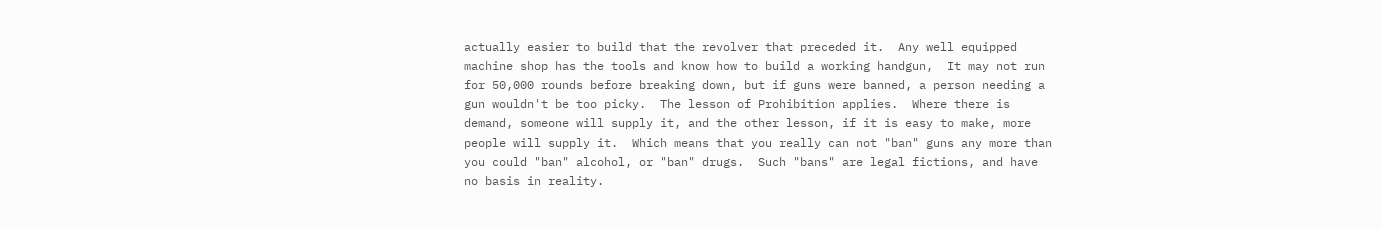actually easier to build that the revolver that preceded it.  Any well equipped machine shop has the tools and know how to build a working handgun,  It may not run for 50,000 rounds before breaking down, but if guns were banned, a person needing a gun wouldn't be too picky.  The lesson of Prohibition applies.  Where there is demand, someone will supply it, and the other lesson, if it is easy to make, more people will supply it.  Which means that you really can not "ban" guns any more than you could "ban" alcohol, or "ban" drugs.  Such "bans" are legal fictions, and have no basis in reality.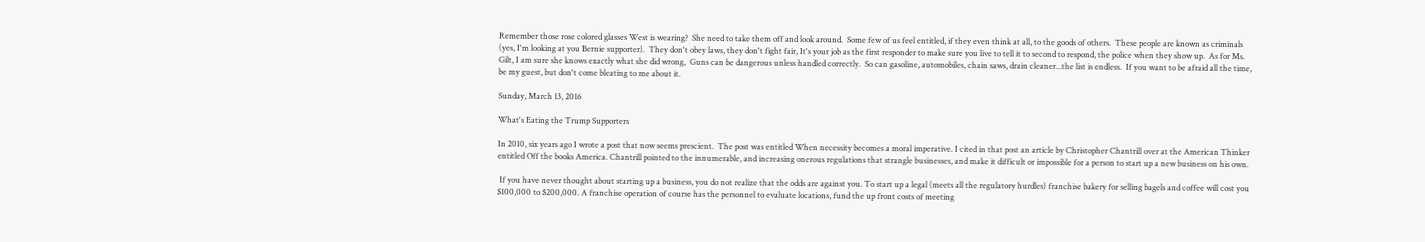Remember those rose colored glasses West is wearing?  She need to take them off and look around.  Some few of us feel entitled, if they even think at all, to the goods of others.  These people are known as criminals (yes, I'm looking at you Bernie supporter).  They don't obey laws, they don't fight fair, It's your job as the first responder to make sure you live to tell it to second to respond, the police when they show up.  As for Ms. Gilt, I am sure she knows exactly what she did wrong,  Guns can be dangerous unless handled correctly.  So can gasoline, automobiles, chain saws, drain cleaner...the list is endless.  If you want to be afraid all the time, be my guest, but don't come bleating to me about it.

Sunday, March 13, 2016

What's Eating the Trump Supporters

In 2010, six years ago I wrote a post that now seems prescient.  The post was entitled When necessity becomes a moral imperative. I cited in that post an article by Christopher Chantrill over at the American Thinker entitled Off the books America. Chantrill pointed to the innumerable, and increasing onerous regulations that strangle businesses, and make it difficult or impossible for a person to start up a new business on his own.

 If you have never thought about starting up a business, you do not realize that the odds are against you. To start up a legal (meets all the regulatory hurdles) franchise bakery for selling bagels and coffee will cost you $100,000 to $200,000. A franchise operation of course has the personnel to evaluate locations, fund the up front costs of meeting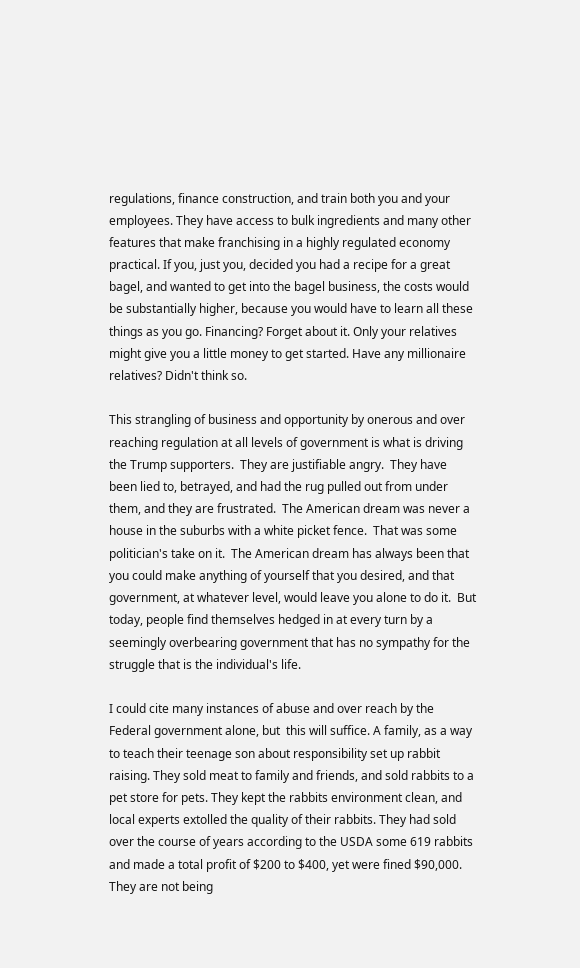regulations, finance construction, and train both you and your employees. They have access to bulk ingredients and many other features that make franchising in a highly regulated economy practical. If you, just you, decided you had a recipe for a great bagel, and wanted to get into the bagel business, the costs would be substantially higher, because you would have to learn all these things as you go. Financing? Forget about it. Only your relatives might give you a little money to get started. Have any millionaire relatives? Didn't think so.

This strangling of business and opportunity by onerous and over reaching regulation at all levels of government is what is driving the Trump supporters.  They are justifiable angry.  They have been lied to, betrayed, and had the rug pulled out from under them, and they are frustrated.  The American dream was never a house in the suburbs with a white picket fence.  That was some politician's take on it.  The American dream has always been that you could make anything of yourself that you desired, and that government, at whatever level, would leave you alone to do it.  But today, people find themselves hedged in at every turn by a seemingly overbearing government that has no sympathy for the struggle that is the individual's life.

I could cite many instances of abuse and over reach by the Federal government alone, but  this will suffice. A family, as a way to teach their teenage son about responsibility set up rabbit raising. They sold meat to family and friends, and sold rabbits to a pet store for pets. They kept the rabbits environment clean, and local experts extolled the quality of their rabbits. They had sold over the course of years according to the USDA some 619 rabbits and made a total profit of $200 to $400, yet were fined $90,000. They are not being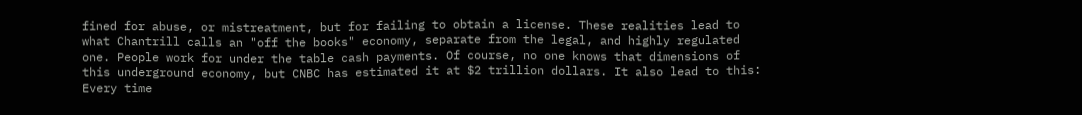fined for abuse, or mistreatment, but for failing to obtain a license. These realities lead to what Chantrill calls an "off the books" economy, separate from the legal, and highly regulated one. People work for under the table cash payments. Of course, no one knows that dimensions of this underground economy, but CNBC has estimated it at $2 trillion dollars. It also lead to this:
Every time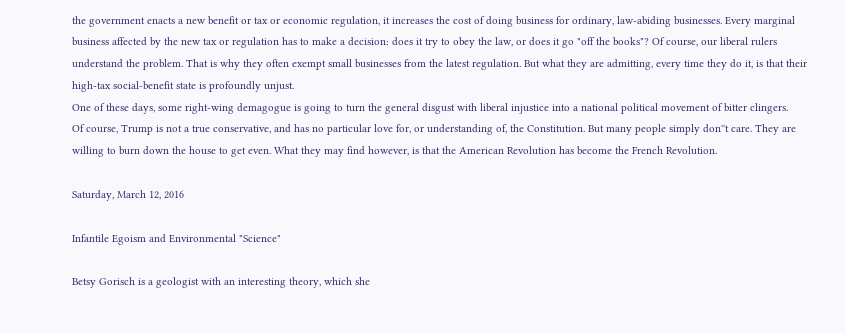the government enacts a new benefit or tax or economic regulation, it increases the cost of doing business for ordinary, law-abiding businesses. Every marginal business affected by the new tax or regulation has to make a decision: does it try to obey the law, or does it go "off the books"? Of course, our liberal rulers understand the problem. That is why they often exempt small businesses from the latest regulation. But what they are admitting, every time they do it, is that their high-tax social-benefit state is profoundly unjust.
One of these days, some right-wing demagogue is going to turn the general disgust with liberal injustice into a national political movement of bitter clingers.
Of course, Trump is not a true conservative, and has no particular love for, or understanding of, the Constitution. But many people simply don''t care. They are willing to burn down the house to get even. What they may find however, is that the American Revolution has become the French Revolution.

Saturday, March 12, 2016

Infantile Egoism and Environmental "Science"

Betsy Gorisch is a geologist with an interesting theory, which she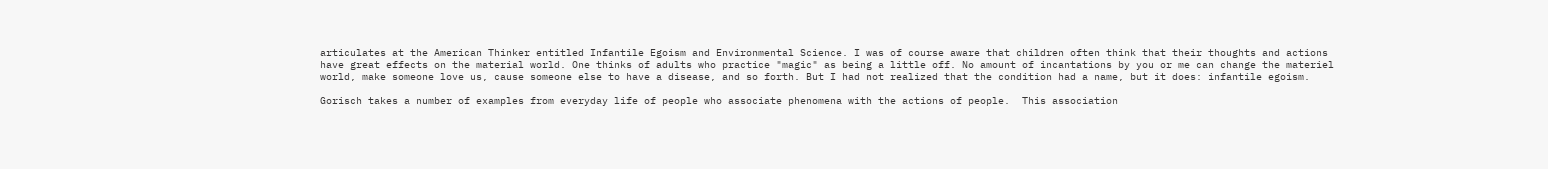articulates at the American Thinker entitled Infantile Egoism and Environmental Science. I was of course aware that children often think that their thoughts and actions have great effects on the material world. One thinks of adults who practice "magic" as being a little off. No amount of incantations by you or me can change the materiel world, make someone love us, cause someone else to have a disease, and so forth. But I had not realized that the condition had a name, but it does: infantile egoism.

Gorisch takes a number of examples from everyday life of people who associate phenomena with the actions of people.  This association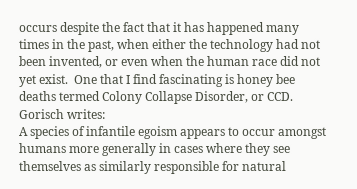occurs despite the fact that it has happened many times in the past, when either the technology had not been invented, or even when the human race did not yet exist.  One that I find fascinating is honey bee deaths termed Colony Collapse Disorder, or CCD.  Gorisch writes:
A species of infantile egoism appears to occur amongst humans more generally in cases where they see themselves as similarly responsible for natural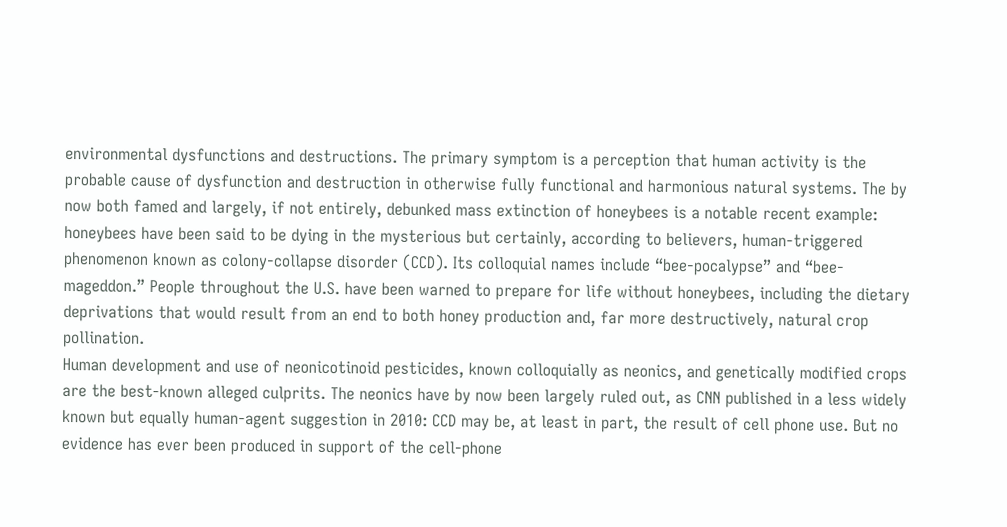environmental dysfunctions and destructions. The primary symptom is a perception that human activity is the probable cause of dysfunction and destruction in otherwise fully functional and harmonious natural systems. The by now both famed and largely, if not entirely, debunked mass extinction of honeybees is a notable recent example: honeybees have been said to be dying in the mysterious but certainly, according to believers, human-triggered phenomenon known as colony-collapse disorder (CCD). Its colloquial names include “bee-pocalypse” and “bee-mageddon.” People throughout the U.S. have been warned to prepare for life without honeybees, including the dietary deprivations that would result from an end to both honey production and, far more destructively, natural crop pollination.
Human development and use of neonicotinoid pesticides, known colloquially as neonics, and genetically modified crops are the best-known alleged culprits. The neonics have by now been largely ruled out, as CNN published in a less widely known but equally human-agent suggestion in 2010: CCD may be, at least in part, the result of cell phone use. But no evidence has ever been produced in support of the cell-phone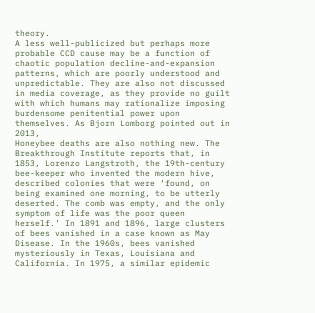theory.
A less well-publicized but perhaps more probable CCD cause may be a function of chaotic population decline-and-expansion patterns, which are poorly understood and unpredictable. They are also not discussed in media coverage, as they provide no guilt with which humans may rationalize imposing burdensome penitential power upon themselves. As Bjorn Lomborg pointed out in 2013,
Honeybee deaths are also nothing new. The Breakthrough Institute reports that, in 1853, Lorenzo Langstroth, the 19th-century bee-keeper who invented the modern hive, described colonies that were ‘found, on being examined one morning, to be utterly deserted. The comb was empty, and the only symptom of life was the poor queen herself.’ In 1891 and 1896, large clusters of bees vanished in a case known as May Disease. In the 1960s, bees vanished mysteriously in Texas, Louisiana and California. In 1975, a similar epidemic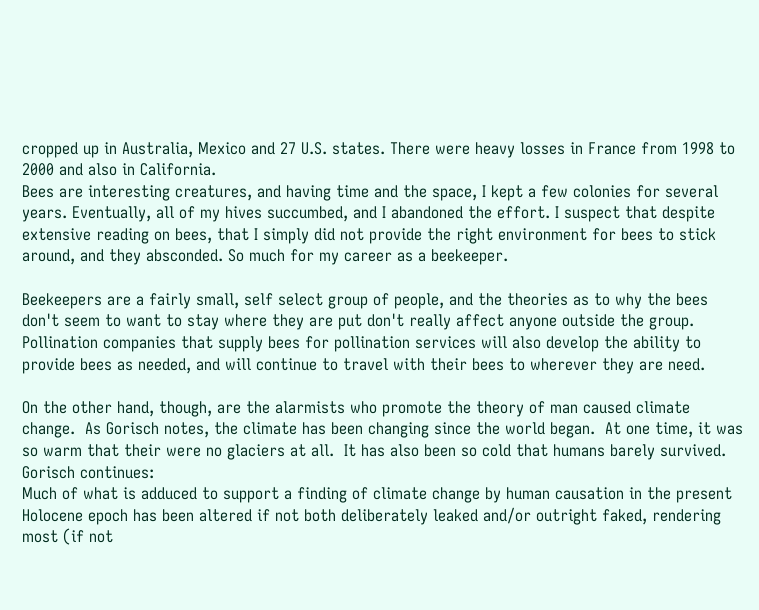cropped up in Australia, Mexico and 27 U.S. states. There were heavy losses in France from 1998 to 2000 and also in California.
Bees are interesting creatures, and having time and the space, I kept a few colonies for several years. Eventually, all of my hives succumbed, and I abandoned the effort. I suspect that despite extensive reading on bees, that I simply did not provide the right environment for bees to stick around, and they absconded. So much for my career as a beekeeper.

Beekeepers are a fairly small, self select group of people, and the theories as to why the bees don't seem to want to stay where they are put don't really affect anyone outside the group.  Pollination companies that supply bees for pollination services will also develop the ability to provide bees as needed, and will continue to travel with their bees to wherever they are need.

On the other hand, though, are the alarmists who promote the theory of man caused climate change.  As Gorisch notes, the climate has been changing since the world began.  At one time, it was so warm that their were no glaciers at all.  It has also been so cold that humans barely survived.  Gorisch continues:
Much of what is adduced to support a finding of climate change by human causation in the present Holocene epoch has been altered if not both deliberately leaked and/or outright faked, rendering most (if not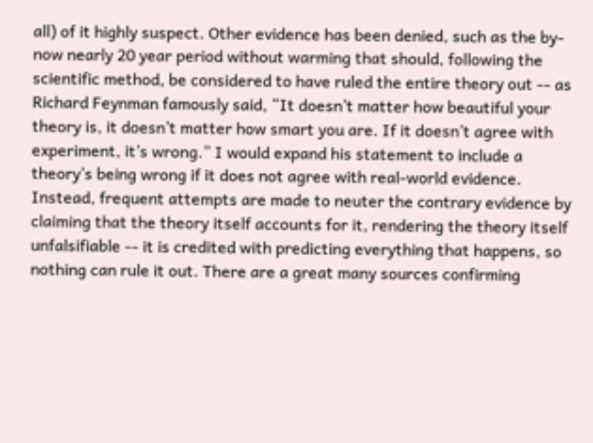all) of it highly suspect. Other evidence has been denied, such as the by-now nearly 20 year period without warming that should, following the scientific method, be considered to have ruled the entire theory out -- as Richard Feynman famously said, “It doesn’t matter how beautiful your theory is, it doesn’t matter how smart you are. If it doesn’t agree with experiment, it’s wrong.” I would expand his statement to include a theory’s being wrong if it does not agree with real-world evidence. Instead, frequent attempts are made to neuter the contrary evidence by claiming that the theory itself accounts for it, rendering the theory itself unfalsifiable -- it is credited with predicting everything that happens, so nothing can rule it out. There are a great many sources confirming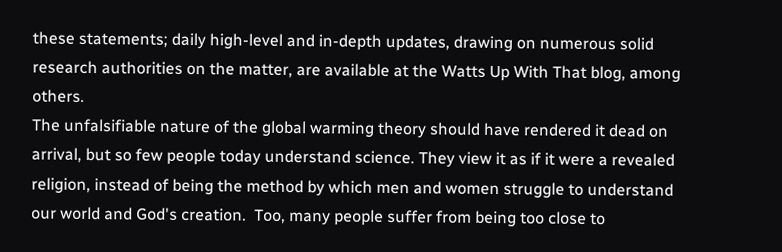these statements; daily high-level and in-depth updates, drawing on numerous solid research authorities on the matter, are available at the Watts Up With That blog, among others.
The unfalsifiable nature of the global warming theory should have rendered it dead on arrival, but so few people today understand science. They view it as if it were a revealed religion, instead of being the method by which men and women struggle to understand our world and God's creation.  Too, many people suffer from being too close to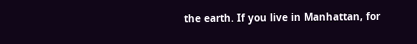the earth. If you live in Manhattan, for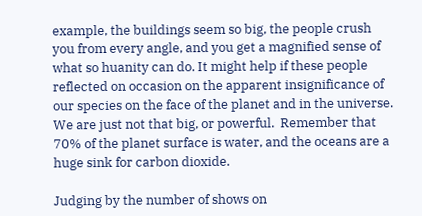example, the buildings seem so big, the people crush you from every angle, and you get a magnified sense of what so huanity can do. It might help if these people reflected on occasion on the apparent insignificance of our species on the face of the planet and in the universe. We are just not that big, or powerful.  Remember that 70% of the planet surface is water, and the oceans are a huge sink for carbon dioxide.

Judging by the number of shows on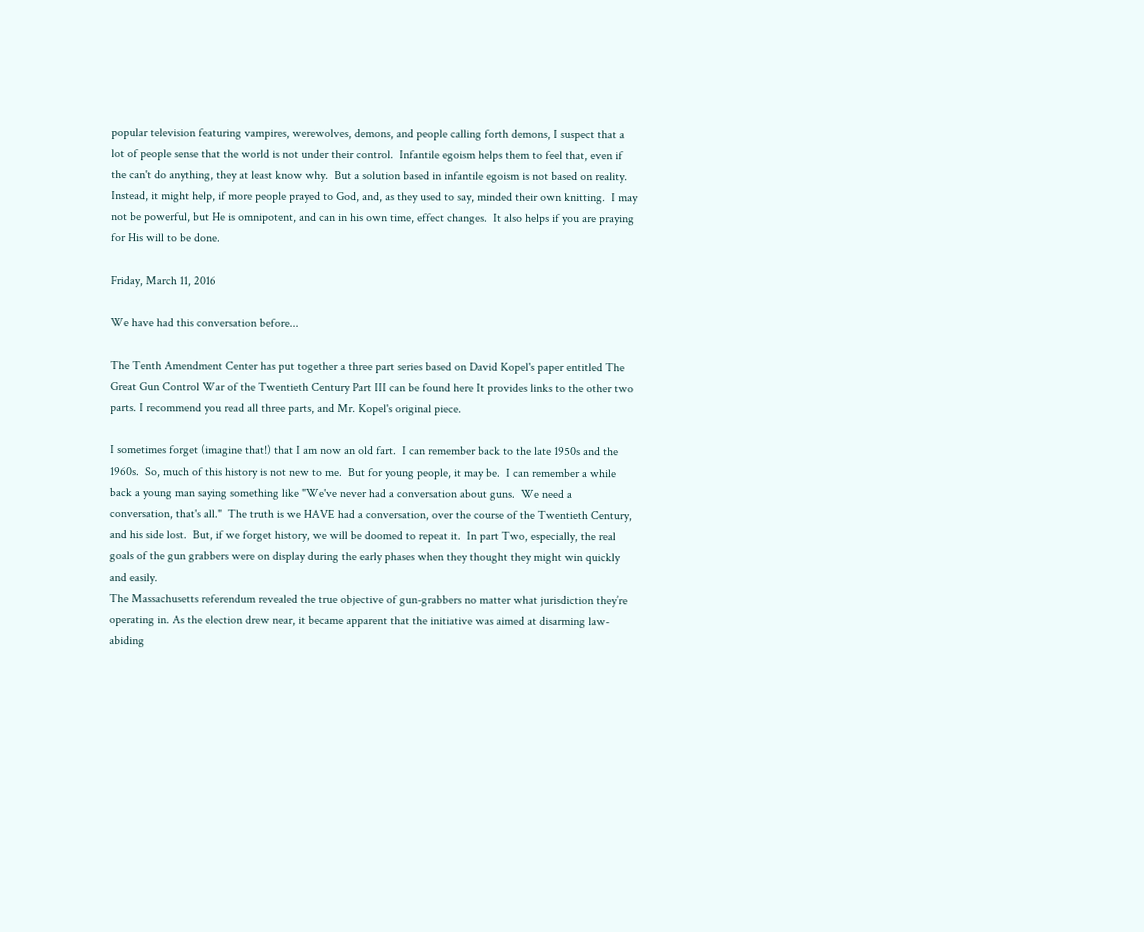popular television featuring vampires, werewolves, demons, and people calling forth demons, I suspect that a lot of people sense that the world is not under their control.  Infantile egoism helps them to feel that, even if the can't do anything, they at least know why.  But a solution based in infantile egoism is not based on reality.  Instead, it might help, if more people prayed to God, and, as they used to say, minded their own knitting.  I may not be powerful, but He is omnipotent, and can in his own time, effect changes.  It also helps if you are praying for His will to be done.

Friday, March 11, 2016

We have had this conversation before...

The Tenth Amendment Center has put together a three part series based on David Kopel's paper entitled The Great Gun Control War of the Twentieth Century Part III can be found here It provides links to the other two parts. I recommend you read all three parts, and Mr. Kopel's original piece.

I sometimes forget (imagine that!) that I am now an old fart.  I can remember back to the late 1950s and the 1960s.  So, much of this history is not new to me.  But for young people, it may be.  I can remember a while back a young man saying something like "We've never had a conversation about guns.  We need a conversation, that's all."  The truth is we HAVE had a conversation, over the course of the Twentieth Century, and his side lost.  But, if we forget history, we will be doomed to repeat it.  In part Two, especially, the real goals of the gun grabbers were on display during the early phases when they thought they might win quickly and easily.
The Massachusetts referendum revealed the true objective of gun-grabbers no matter what jurisdiction they’re operating in. As the election drew near, it became apparent that the initiative was aimed at disarming law-abiding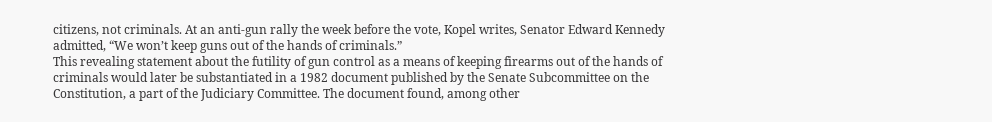citizens, not criminals. At an anti-gun rally the week before the vote, Kopel writes, Senator Edward Kennedy admitted, “We won’t keep guns out of the hands of criminals.”
This revealing statement about the futility of gun control as a means of keeping firearms out of the hands of criminals would later be substantiated in a 1982 document published by the Senate Subcommittee on the Constitution, a part of the Judiciary Committee. The document found, among other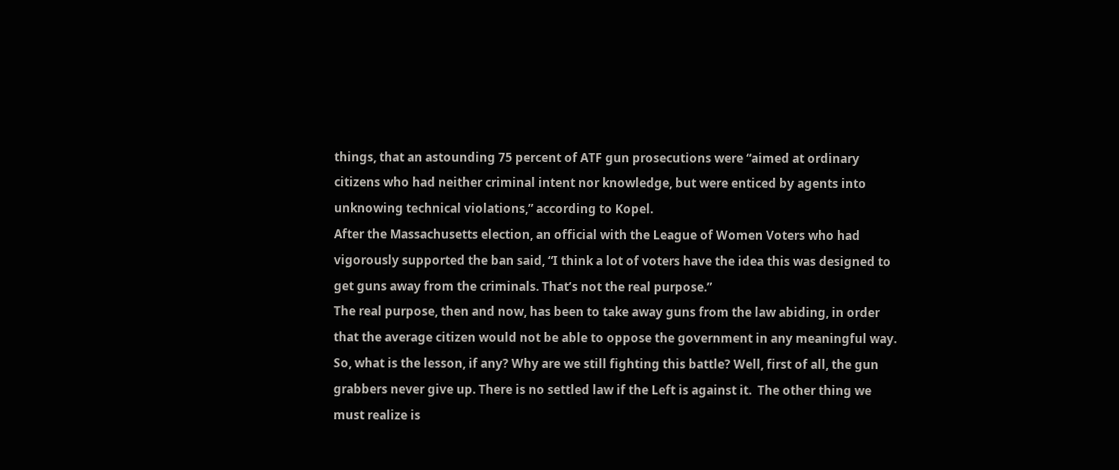things, that an astounding 75 percent of ATF gun prosecutions were “aimed at ordinary citizens who had neither criminal intent nor knowledge, but were enticed by agents into unknowing technical violations,” according to Kopel.
After the Massachusetts election, an official with the League of Women Voters who had vigorously supported the ban said, “I think a lot of voters have the idea this was designed to get guns away from the criminals. That’s not the real purpose.”
The real purpose, then and now, has been to take away guns from the law abiding, in order that the average citizen would not be able to oppose the government in any meaningful way. So, what is the lesson, if any? Why are we still fighting this battle? Well, first of all, the gun grabbers never give up. There is no settled law if the Left is against it.  The other thing we must realize is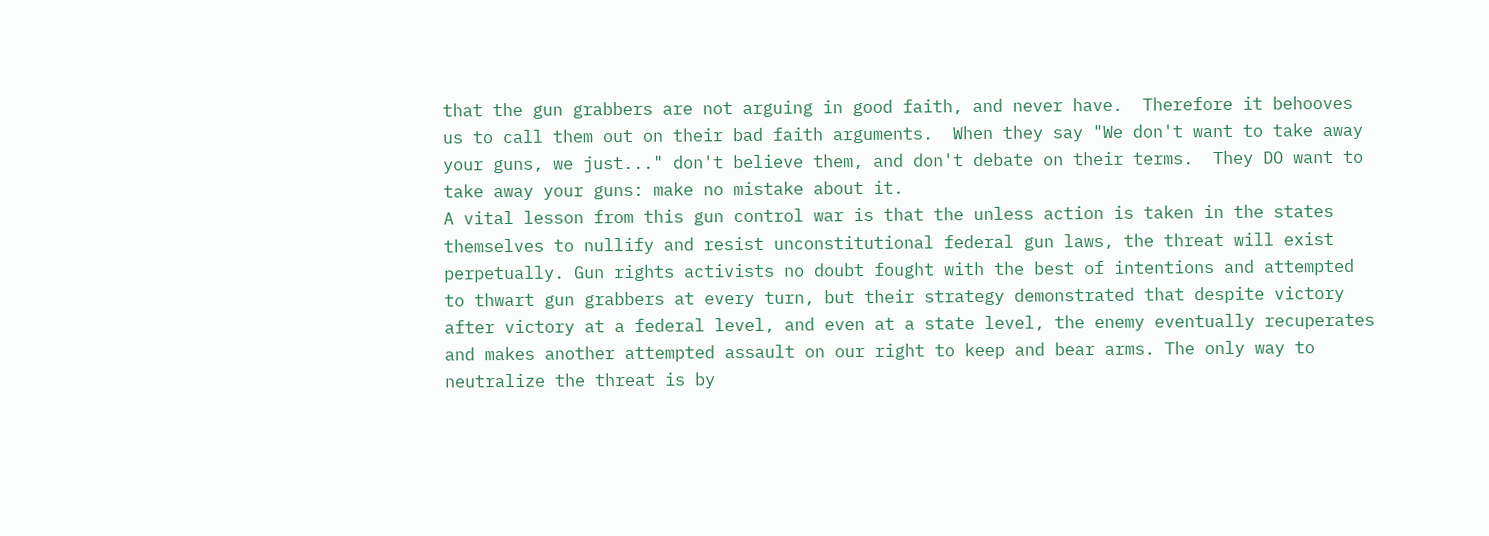that the gun grabbers are not arguing in good faith, and never have.  Therefore it behooves us to call them out on their bad faith arguments.  When they say "We don't want to take away your guns, we just..." don't believe them, and don't debate on their terms.  They DO want to take away your guns: make no mistake about it.
A vital lesson from this gun control war is that the unless action is taken in the states themselves to nullify and resist unconstitutional federal gun laws, the threat will exist perpetually. Gun rights activists no doubt fought with the best of intentions and attempted to thwart gun grabbers at every turn, but their strategy demonstrated that despite victory after victory at a federal level, and even at a state level, the enemy eventually recuperates and makes another attempted assault on our right to keep and bear arms. The only way to neutralize the threat is by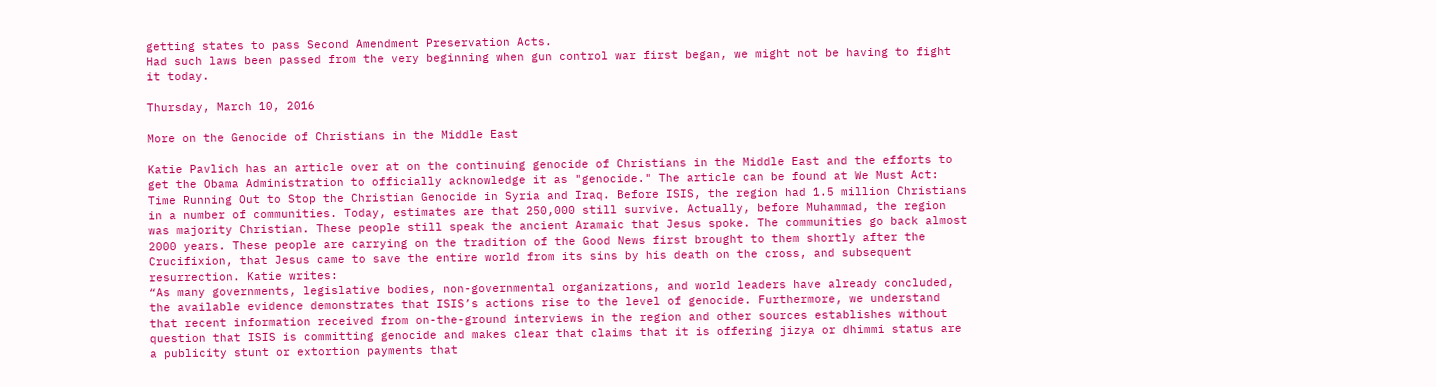getting states to pass Second Amendment Preservation Acts.
Had such laws been passed from the very beginning when gun control war first began, we might not be having to fight it today.

Thursday, March 10, 2016

More on the Genocide of Christians in the Middle East

Katie Pavlich has an article over at on the continuing genocide of Christians in the Middle East and the efforts to get the Obama Administration to officially acknowledge it as "genocide." The article can be found at We Must Act: Time Running Out to Stop the Christian Genocide in Syria and Iraq. Before ISIS, the region had 1.5 million Christians in a number of communities. Today, estimates are that 250,000 still survive. Actually, before Muhammad, the region was majority Christian. These people still speak the ancient Aramaic that Jesus spoke. The communities go back almost 2000 years. These people are carrying on the tradition of the Good News first brought to them shortly after the Crucifixion, that Jesus came to save the entire world from its sins by his death on the cross, and subsequent resurrection. Katie writes:
“As many governments, legislative bodies, non-governmental organizations, and world leaders have already concluded, the available evidence demonstrates that ISIS’s actions rise to the level of genocide. Furthermore, we understand that recent information received from on-the-ground interviews in the region and other sources establishes without question that ISIS is committing genocide and makes clear that claims that it is offering jizya or dhimmi status are a publicity stunt or extortion payments that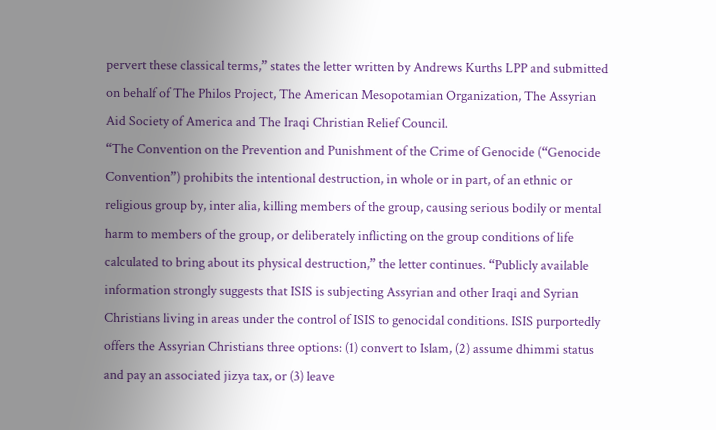pervert these classical terms,” states the letter written by Andrews Kurths LPP and submitted on behalf of The Philos Project, The American Mesopotamian Organization, The Assyrian Aid Society of America and The Iraqi Christian Relief Council.
“The Convention on the Prevention and Punishment of the Crime of Genocide (“Genocide Convention”) prohibits the intentional destruction, in whole or in part, of an ethnic or religious group by, inter alia, killing members of the group, causing serious bodily or mental harm to members of the group, or deliberately inflicting on the group conditions of life calculated to bring about its physical destruction,” the letter continues. “Publicly available information strongly suggests that ISIS is subjecting Assyrian and other Iraqi and Syrian Christians living in areas under the control of ISIS to genocidal conditions. ISIS purportedly offers the Assyrian Christians three options: (1) convert to Islam, (2) assume dhimmi status and pay an associated jizya tax, or (3) leave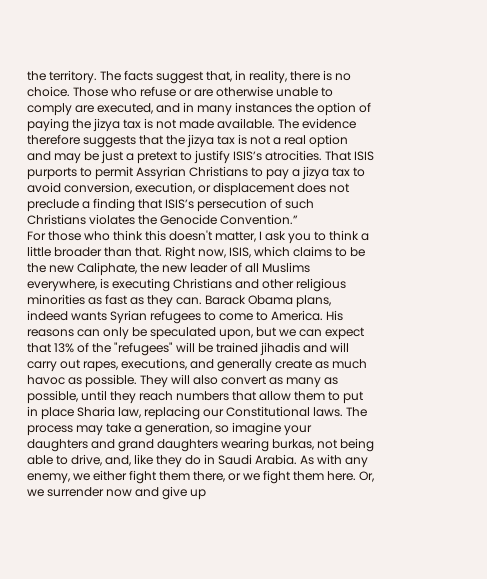the territory. The facts suggest that, in reality, there is no choice. Those who refuse or are otherwise unable to comply are executed, and in many instances the option of paying the jizya tax is not made available. The evidence therefore suggests that the jizya tax is not a real option and may be just a pretext to justify ISIS’s atrocities. That ISIS purports to permit Assyrian Christians to pay a jizya tax to avoid conversion, execution, or displacement does not preclude a finding that ISIS’s persecution of such Christians violates the Genocide Convention.”
For those who think this doesn't matter, I ask you to think a little broader than that. Right now, ISIS, which claims to be the new Caliphate, the new leader of all Muslims everywhere, is executing Christians and other religious minorities as fast as they can. Barack Obama plans, indeed wants Syrian refugees to come to America. His reasons can only be speculated upon, but we can expect that 13% of the "refugees" will be trained jihadis and will carry out rapes, executions, and generally create as much havoc as possible. They will also convert as many as possible, until they reach numbers that allow them to put in place Sharia law, replacing our Constitutional laws. The process may take a generation, so imagine your daughters and grand daughters wearing burkas, not being able to drive, and, like they do in Saudi Arabia. As with any enemy, we either fight them there, or we fight them here. Or, we surrender now and give up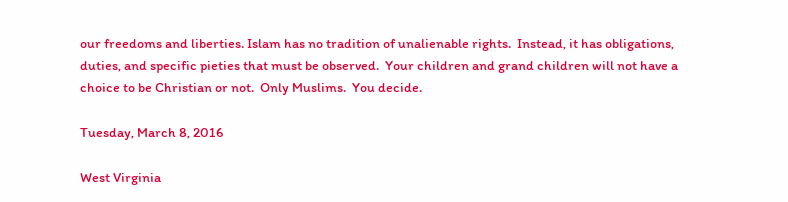our freedoms and liberties. Islam has no tradition of unalienable rights.  Instead, it has obligations, duties, and specific pieties that must be observed.  Your children and grand children will not have a choice to be Christian or not.  Only Muslims.  You decide.

Tuesday, March 8, 2016

West Virginia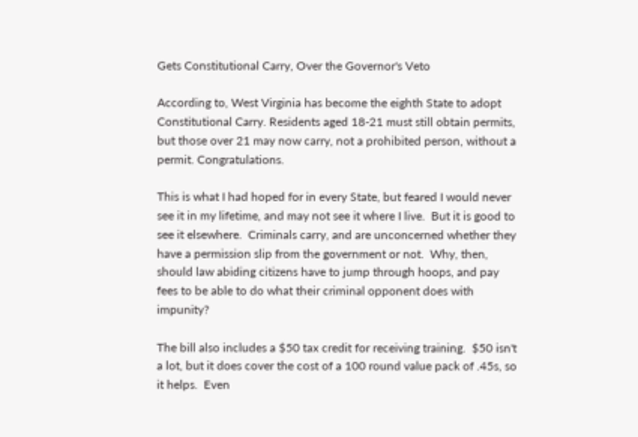Gets Constitutional Carry, Over the Governor's Veto

According to, West Virginia has become the eighth State to adopt Constitutional Carry. Residents aged 18-21 must still obtain permits, but those over 21 may now carry, not a prohibited person, without a permit. Congratulations.

This is what I had hoped for in every State, but feared I would never see it in my lifetime, and may not see it where I live.  But it is good to see it elsewhere.  Criminals carry, and are unconcerned whether they have a permission slip from the government or not.  Why, then, should law abiding citizens have to jump through hoops, and pay fees to be able to do what their criminal opponent does with impunity?

The bill also includes a $50 tax credit for receiving training.  $50 isn't a lot, but it does cover the cost of a 100 round value pack of .45s, so it helps.  Even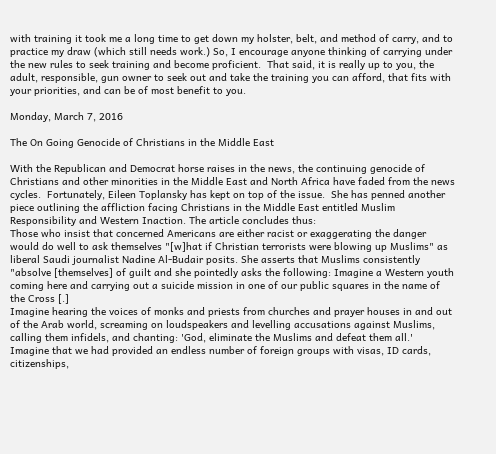with training it took me a long time to get down my holster, belt, and method of carry, and to practice my draw (which still needs work.) So, I encourage anyone thinking of carrying under the new rules to seek training and become proficient.  That said, it is really up to you, the adult, responsible, gun owner to seek out and take the training you can afford, that fits with your priorities, and can be of most benefit to you.

Monday, March 7, 2016

The On Going Genocide of Christians in the Middle East

With the Republican and Democrat horse raises in the news, the continuing genocide of Christians and other minorities in the Middle East and North Africa have faded from the news cycles.  Fortunately, Eileen Toplansky has kept on top of the issue.  She has penned another piece outlining the affliction facing Christians in the Middle East entitled Muslim Responsibility and Western Inaction. The article concludes thus:
Those who insist that concerned Americans are either racist or exaggerating the danger would do well to ask themselves "[w]hat if Christian terrorists were blowing up Muslims" as liberal Saudi journalist Nadine Al-Budair posits. She asserts that Muslims consistently "absolve [themselves] of guilt and she pointedly asks the following: Imagine a Western youth coming here and carrying out a suicide mission in one of our public squares in the name of the Cross [.]
Imagine hearing the voices of monks and priests from churches and prayer houses in and out of the Arab world, screaming on loudspeakers and levelling accusations against Muslims, calling them infidels, and chanting: 'God, eliminate the Muslims and defeat them all.'
Imagine that we had provided an endless number of foreign groups with visas, ID cards, citizenships,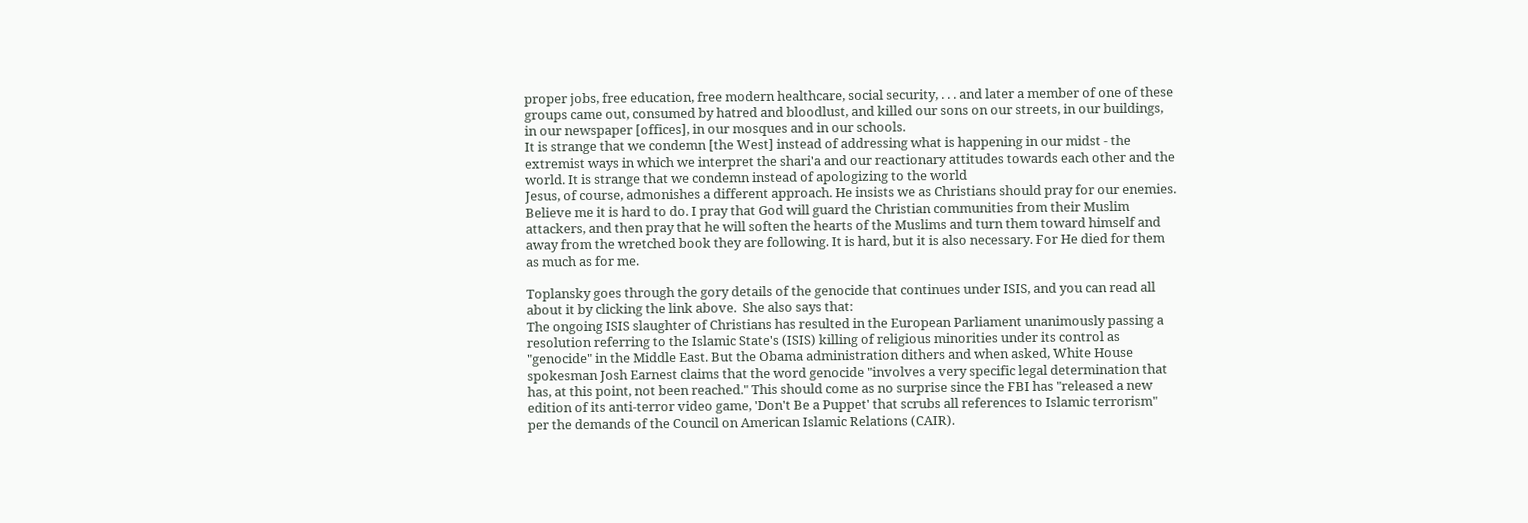proper jobs, free education, free modern healthcare, social security, . . . and later a member of one of these groups came out, consumed by hatred and bloodlust, and killed our sons on our streets, in our buildings, in our newspaper [offices], in our mosques and in our schools.
It is strange that we condemn [the West] instead of addressing what is happening in our midst - the extremist ways in which we interpret the shari'a and our reactionary attitudes towards each other and the world. It is strange that we condemn instead of apologizing to the world
Jesus, of course, admonishes a different approach. He insists we as Christians should pray for our enemies. Believe me it is hard to do. I pray that God will guard the Christian communities from their Muslim attackers, and then pray that he will soften the hearts of the Muslims and turn them toward himself and away from the wretched book they are following. It is hard, but it is also necessary. For He died for them as much as for me.

Toplansky goes through the gory details of the genocide that continues under ISIS, and you can read all about it by clicking the link above.  She also says that:
The ongoing ISIS slaughter of Christians has resulted in the European Parliament unanimously passing a resolution referring to the Islamic State's (ISIS) killing of religious minorities under its control as "genocide" in the Middle East. But the Obama administration dithers and when asked, White House spokesman Josh Earnest claims that the word genocide "involves a very specific legal determination that has, at this point, not been reached." This should come as no surprise since the FBI has "released a new edition of its anti-terror video game, 'Don't Be a Puppet' that scrubs all references to Islamic terrorism" per the demands of the Council on American Islamic Relations (CAIR).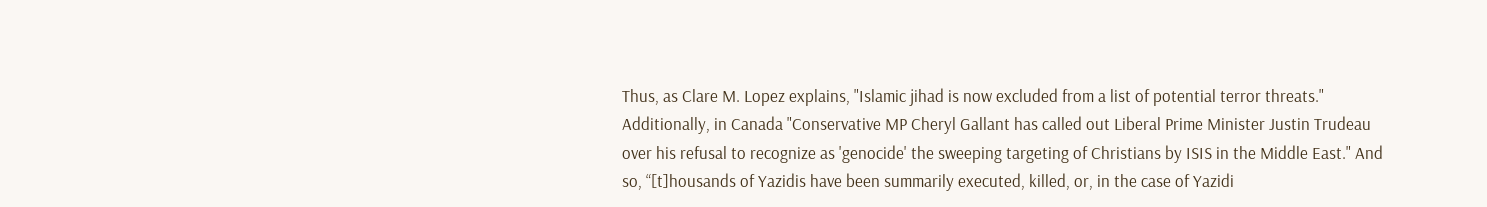Thus, as Clare M. Lopez explains, "Islamic jihad is now excluded from a list of potential terror threats."
Additionally, in Canada "Conservative MP Cheryl Gallant has called out Liberal Prime Minister Justin Trudeau over his refusal to recognize as 'genocide' the sweeping targeting of Christians by ISIS in the Middle East." And so, “[t]housands of Yazidis have been summarily executed, killed, or, in the case of Yazidi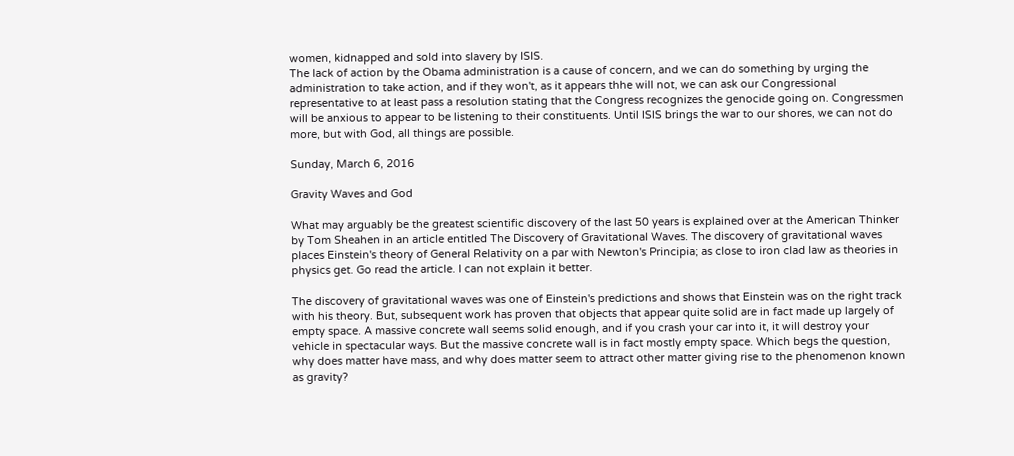women, kidnapped and sold into slavery by ISIS.
The lack of action by the Obama administration is a cause of concern, and we can do something by urging the administration to take action, and if they won't, as it appears thhe will not, we can ask our Congressional representative to at least pass a resolution stating that the Congress recognizes the genocide going on. Congressmen will be anxious to appear to be listening to their constituents. Until ISIS brings the war to our shores, we can not do more, but with God, all things are possible.

Sunday, March 6, 2016

Gravity Waves and God

What may arguably be the greatest scientific discovery of the last 50 years is explained over at the American Thinker by Tom Sheahen in an article entitled The Discovery of Gravitational Waves. The discovery of gravitational waves places Einstein's theory of General Relativity on a par with Newton's Principia; as close to iron clad law as theories in physics get. Go read the article. I can not explain it better.

The discovery of gravitational waves was one of Einstein's predictions and shows that Einstein was on the right track with his theory. But, subsequent work has proven that objects that appear quite solid are in fact made up largely of empty space. A massive concrete wall seems solid enough, and if you crash your car into it, it will destroy your vehicle in spectacular ways. But the massive concrete wall is in fact mostly empty space. Which begs the question, why does matter have mass, and why does matter seem to attract other matter giving rise to the phenomenon known as gravity?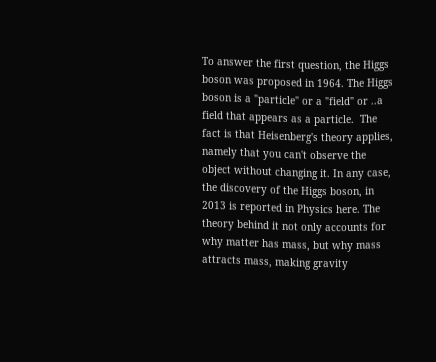To answer the first question, the Higgs boson was proposed in 1964. The Higgs boson is a "particle" or a "field" or ..a field that appears as a particle.  The fact is that Heisenberg's theory applies, namely that you can't observe the object without changing it. In any case, the discovery of the Higgs boson, in 2013 is reported in Physics here. The theory behind it not only accounts for why matter has mass, but why mass attracts mass, making gravity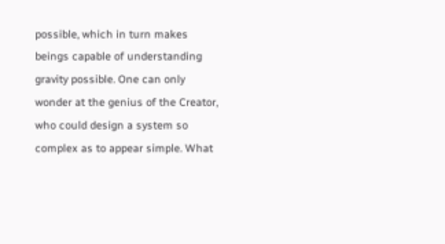possible, which in turn makes beings capable of understanding gravity possible. One can only wonder at the genius of the Creator, who could design a system so complex as to appear simple. What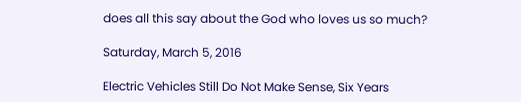does all this say about the God who loves us so much?

Saturday, March 5, 2016

Electric Vehicles Still Do Not Make Sense, Six Years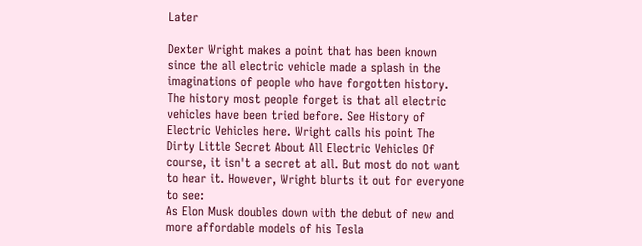Later

Dexter Wright makes a point that has been known since the all electric vehicle made a splash in the imaginations of people who have forgotten history. The history most people forget is that all electric vehicles have been tried before. See History of Electric Vehicles here. Wright calls his point The Dirty Little Secret About All Electric Vehicles Of course, it isn't a secret at all. But most do not want to hear it. However, Wright blurts it out for everyone to see:
As Elon Musk doubles down with the debut of new and more affordable models of his Tesla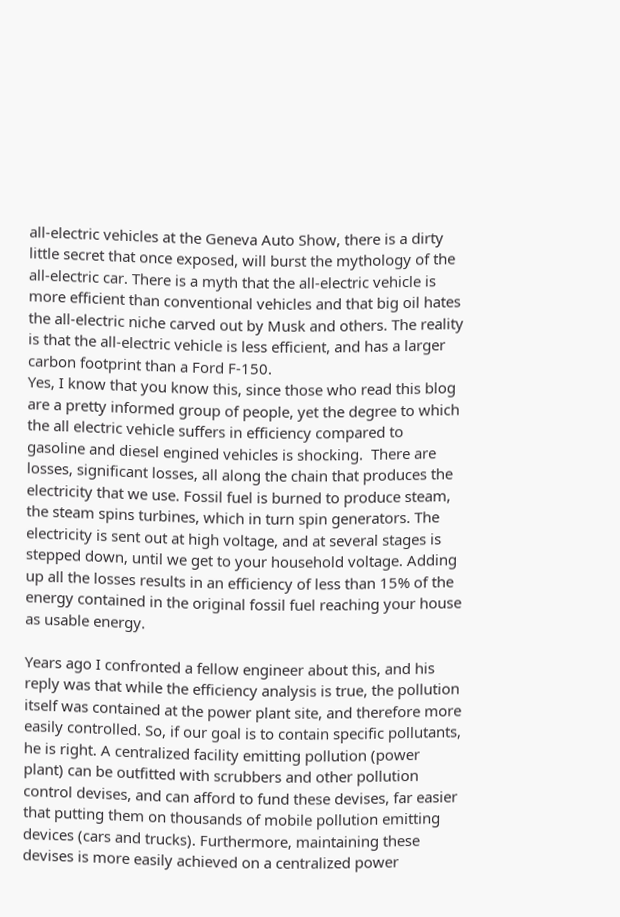all-electric vehicles at the Geneva Auto Show, there is a dirty little secret that once exposed, will burst the mythology of the all-electric car. There is a myth that the all-electric vehicle is more efficient than conventional vehicles and that big oil hates the all-electric niche carved out by Musk and others. The reality is that the all-electric vehicle is less efficient, and has a larger carbon footprint than a Ford F-150.
Yes, I know that you know this, since those who read this blog are a pretty informed group of people, yet the degree to which the all electric vehicle suffers in efficiency compared to gasoline and diesel engined vehicles is shocking.  There are losses, significant losses, all along the chain that produces the electricity that we use. Fossil fuel is burned to produce steam, the steam spins turbines, which in turn spin generators. The electricity is sent out at high voltage, and at several stages is stepped down, until we get to your household voltage. Adding up all the losses results in an efficiency of less than 15% of the energy contained in the original fossil fuel reaching your house as usable energy.

Years ago I confronted a fellow engineer about this, and his reply was that while the efficiency analysis is true, the pollution itself was contained at the power plant site, and therefore more easily controlled. So, if our goal is to contain specific pollutants, he is right. A centralized facility emitting pollution (power plant) can be outfitted with scrubbers and other pollution control devises, and can afford to fund these devises, far easier that putting them on thousands of mobile pollution emitting devices (cars and trucks). Furthermore, maintaining these devises is more easily achieved on a centralized power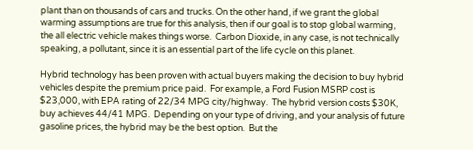plant than on thousands of cars and trucks. On the other hand, if we grant the global warming assumptions are true for this analysis, then if our goal is to stop global warming, the all electric vehicle makes things worse.  Carbon Dioxide, in any case, is not technically speaking, a pollutant, since it is an essential part of the life cycle on this planet.

Hybrid technology has been proven with actual buyers making the decision to buy hybrid vehicles despite the premium price paid.  For example, a Ford Fusion MSRP cost is $23,000, with EPA rating of 22/34 MPG city/highway.  The hybrid version costs $30K, buy achieves 44/41 MPG.  Depending on your type of driving, and your analysis of future gasoline prices, the hybrid may be the best option.  But the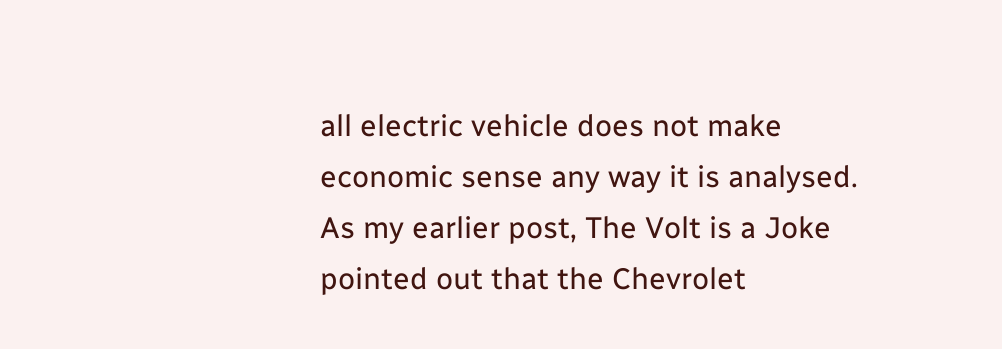all electric vehicle does not make economic sense any way it is analysed.  As my earlier post, The Volt is a Joke pointed out that the Chevrolet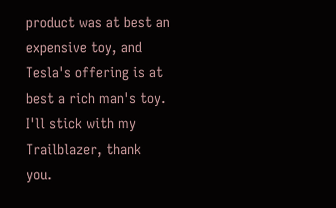product was at best an expensive toy, and Tesla's offering is at best a rich man's toy.  I'll stick with my Trailblazer, thank you.